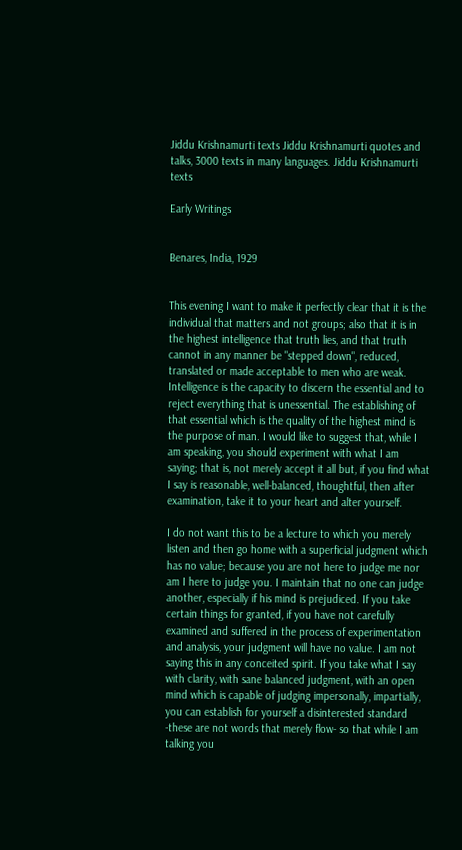Jiddu Krishnamurti texts Jiddu Krishnamurti quotes and talks, 3000 texts in many languages. Jiddu Krishnamurti texts

Early Writings


Benares, India, 1929


This evening I want to make it perfectly clear that it is the individual that matters and not groups; also that it is in the highest intelligence that truth lies, and that truth cannot in any manner be "stepped down", reduced, translated or made acceptable to men who are weak. Intelligence is the capacity to discern the essential and to reject everything that is unessential. The establishing of that essential which is the quality of the highest mind is the purpose of man. I would like to suggest that, while I am speaking, you should experiment with what I am saying; that is, not merely accept it all but, if you find what I say is reasonable, well-balanced, thoughtful, then after examination, take it to your heart and alter yourself.

I do not want this to be a lecture to which you merely listen and then go home with a superficial judgment which has no value; because you are not here to judge me nor am I here to judge you. I maintain that no one can judge another, especially if his mind is prejudiced. If you take certain things for granted, if you have not carefully examined and suffered in the process of experimentation and analysis, your judgment will have no value. I am not saying this in any conceited spirit. If you take what I say with clarity, with sane balanced judgment, with an open mind which is capable of judging impersonally, impartially, you can establish for yourself a disinterested standard -these are not words that merely flow- so that while I am talking you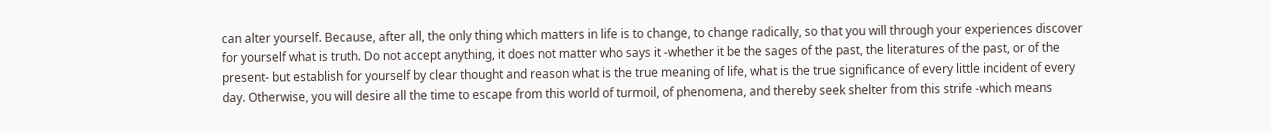can alter yourself. Because, after all, the only thing which matters in life is to change, to change radically, so that you will through your experiences discover for yourself what is truth. Do not accept anything, it does not matter who says it -whether it be the sages of the past, the literatures of the past, or of the present- but establish for yourself by clear thought and reason what is the true meaning of life, what is the true significance of every little incident of every day. Otherwise, you will desire all the time to escape from this world of turmoil, of phenomena, and thereby seek shelter from this strife -which means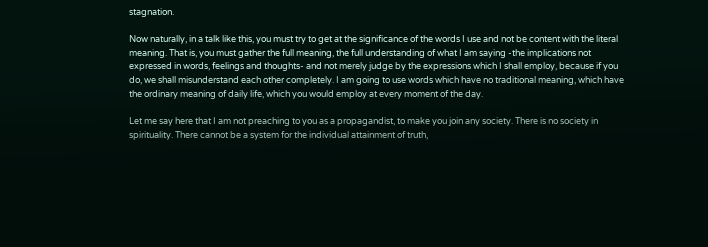stagnation.

Now naturally, in a talk like this, you must try to get at the significance of the words I use and not be content with the literal meaning. That is, you must gather the full meaning, the full understanding of what I am saying -the implications not expressed in words, feelings and thoughts- and not merely judge by the expressions which I shall employ, because if you do, we shall misunderstand each other completely. I am going to use words which have no traditional meaning, which have the ordinary meaning of daily life, which you would employ at every moment of the day.

Let me say here that I am not preaching to you as a propagandist, to make you join any society. There is no society in spirituality. There cannot be a system for the individual attainment of truth,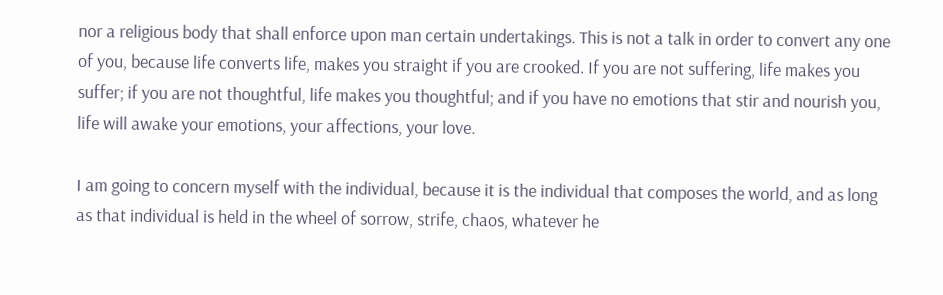nor a religious body that shall enforce upon man certain undertakings. This is not a talk in order to convert any one of you, because life converts life, makes you straight if you are crooked. If you are not suffering, life makes you suffer; if you are not thoughtful, life makes you thoughtful; and if you have no emotions that stir and nourish you, life will awake your emotions, your affections, your love.

I am going to concern myself with the individual, because it is the individual that composes the world, and as long as that individual is held in the wheel of sorrow, strife, chaos, whatever he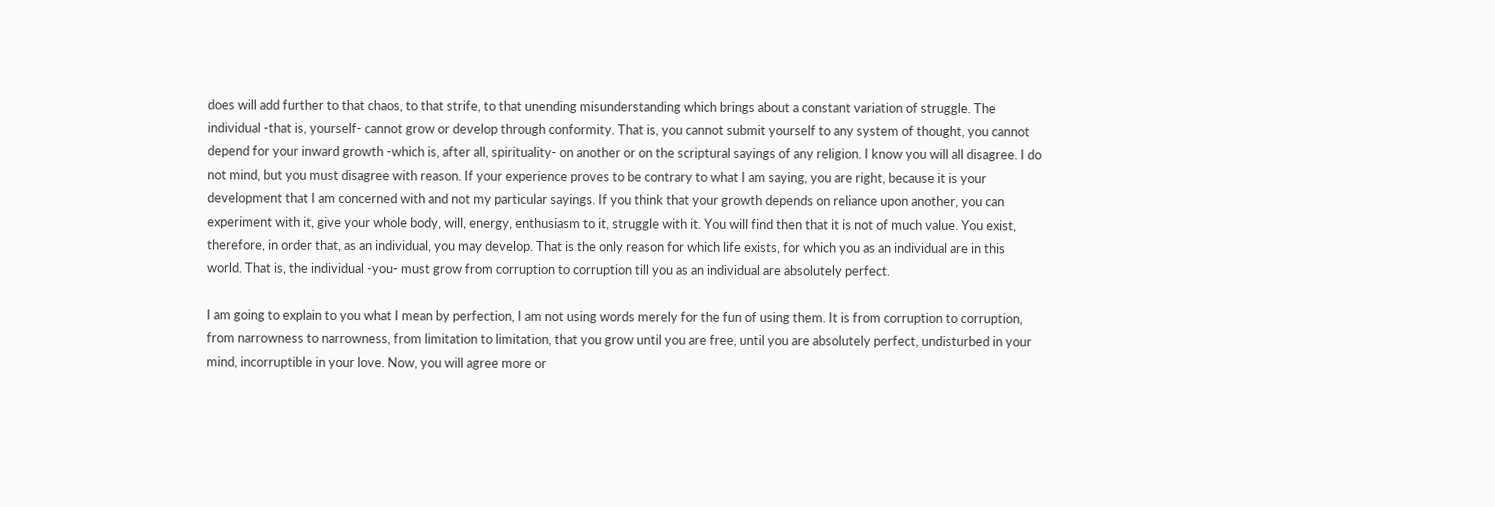does will add further to that chaos, to that strife, to that unending misunderstanding which brings about a constant variation of struggle. The individual -that is, yourself- cannot grow or develop through conformity. That is, you cannot submit yourself to any system of thought, you cannot depend for your inward growth -which is, after all, spirituality- on another or on the scriptural sayings of any religion. I know you will all disagree. I do not mind, but you must disagree with reason. If your experience proves to be contrary to what I am saying, you are right, because it is your development that I am concerned with and not my particular sayings. If you think that your growth depends on reliance upon another, you can experiment with it, give your whole body, will, energy, enthusiasm to it, struggle with it. You will find then that it is not of much value. You exist, therefore, in order that, as an individual, you may develop. That is the only reason for which life exists, for which you as an individual are in this world. That is, the individual -you- must grow from corruption to corruption till you as an individual are absolutely perfect.

I am going to explain to you what I mean by perfection, I am not using words merely for the fun of using them. It is from corruption to corruption, from narrowness to narrowness, from limitation to limitation, that you grow until you are free, until you are absolutely perfect, undisturbed in your mind, incorruptible in your love. Now, you will agree more or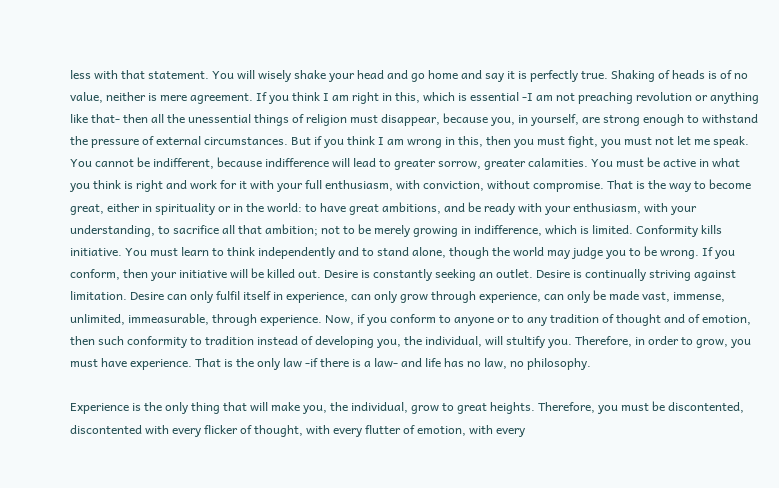less with that statement. You will wisely shake your head and go home and say it is perfectly true. Shaking of heads is of no value, neither is mere agreement. If you think I am right in this, which is essential -I am not preaching revolution or anything like that- then all the unessential things of religion must disappear, because you, in yourself, are strong enough to withstand the pressure of external circumstances. But if you think I am wrong in this, then you must fight, you must not let me speak. You cannot be indifferent, because indifference will lead to greater sorrow, greater calamities. You must be active in what you think is right and work for it with your full enthusiasm, with conviction, without compromise. That is the way to become great, either in spirituality or in the world: to have great ambitions, and be ready with your enthusiasm, with your understanding, to sacrifice all that ambition; not to be merely growing in indifference, which is limited. Conformity kills initiative. You must learn to think independently and to stand alone, though the world may judge you to be wrong. If you conform, then your initiative will be killed out. Desire is constantly seeking an outlet. Desire is continually striving against limitation. Desire can only fulfil itself in experience, can only grow through experience, can only be made vast, immense, unlimited, immeasurable, through experience. Now, if you conform to anyone or to any tradition of thought and of emotion, then such conformity to tradition instead of developing you, the individual, will stultify you. Therefore, in order to grow, you must have experience. That is the only law -if there is a law- and life has no law, no philosophy.

Experience is the only thing that will make you, the individual, grow to great heights. Therefore, you must be discontented, discontented with every flicker of thought, with every flutter of emotion, with every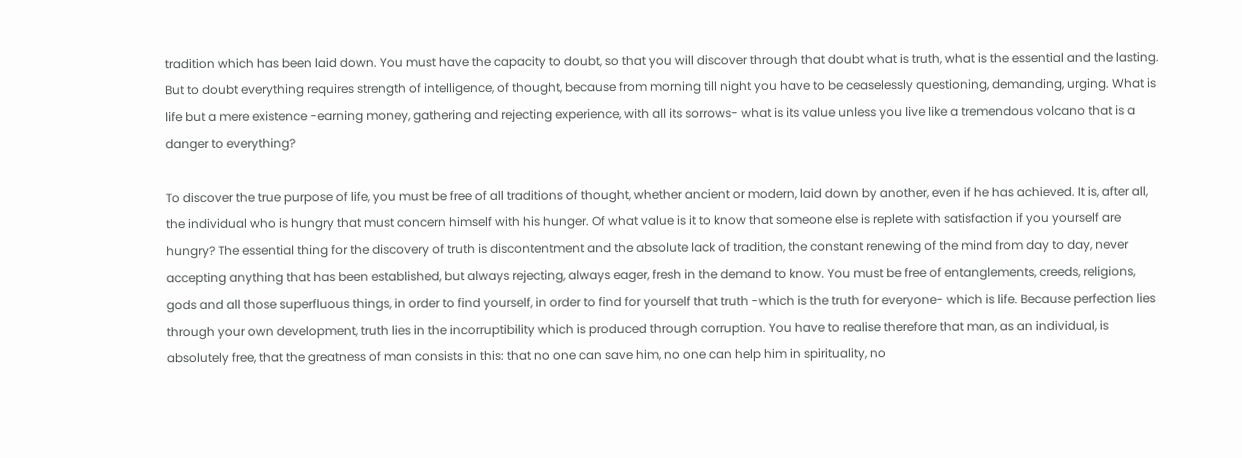tradition which has been laid down. You must have the capacity to doubt, so that you will discover through that doubt what is truth, what is the essential and the lasting. But to doubt everything requires strength of intelligence, of thought, because from morning till night you have to be ceaselessly questioning, demanding, urging. What is life but a mere existence -earning money, gathering and rejecting experience, with all its sorrows- what is its value unless you live like a tremendous volcano that is a danger to everything?

To discover the true purpose of life, you must be free of all traditions of thought, whether ancient or modern, laid down by another, even if he has achieved. It is, after all, the individual who is hungry that must concern himself with his hunger. Of what value is it to know that someone else is replete with satisfaction if you yourself are hungry? The essential thing for the discovery of truth is discontentment and the absolute lack of tradition, the constant renewing of the mind from day to day, never accepting anything that has been established, but always rejecting, always eager, fresh in the demand to know. You must be free of entanglements, creeds, religions, gods and all those superfluous things, in order to find yourself, in order to find for yourself that truth -which is the truth for everyone- which is life. Because perfection lies through your own development, truth lies in the incorruptibility which is produced through corruption. You have to realise therefore that man, as an individual, is absolutely free, that the greatness of man consists in this: that no one can save him, no one can help him in spirituality, no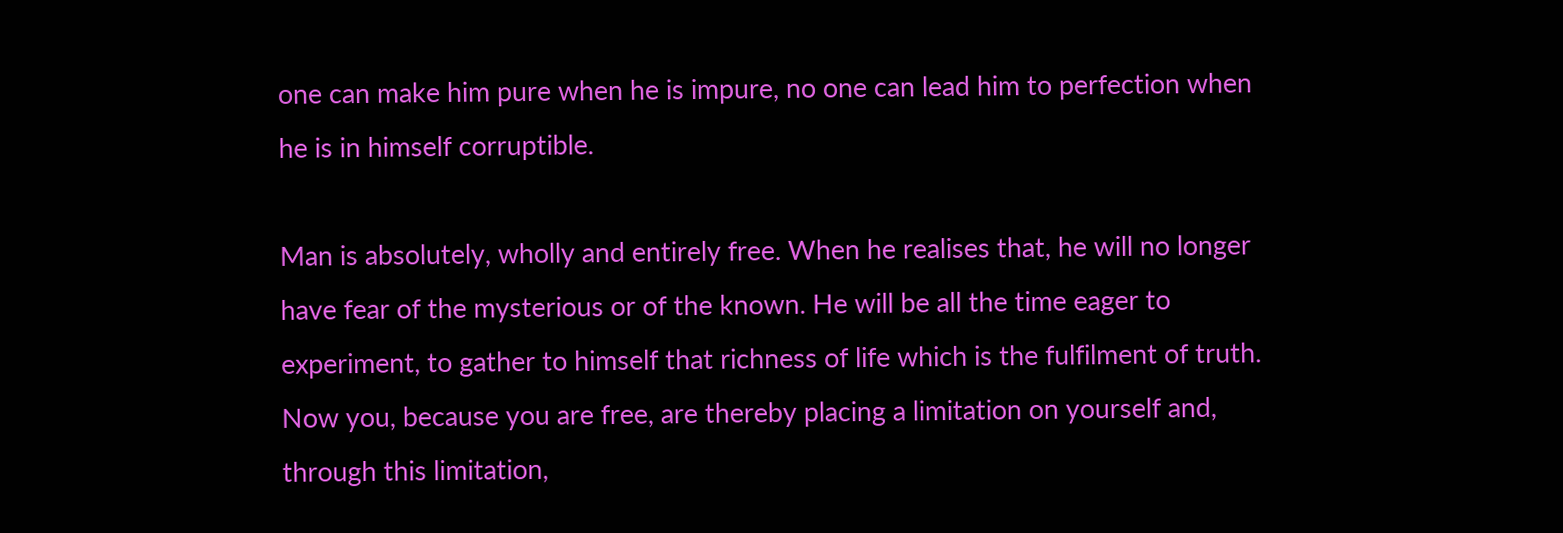one can make him pure when he is impure, no one can lead him to perfection when he is in himself corruptible.

Man is absolutely, wholly and entirely free. When he realises that, he will no longer have fear of the mysterious or of the known. He will be all the time eager to experiment, to gather to himself that richness of life which is the fulfilment of truth. Now you, because you are free, are thereby placing a limitation on yourself and, through this limitation,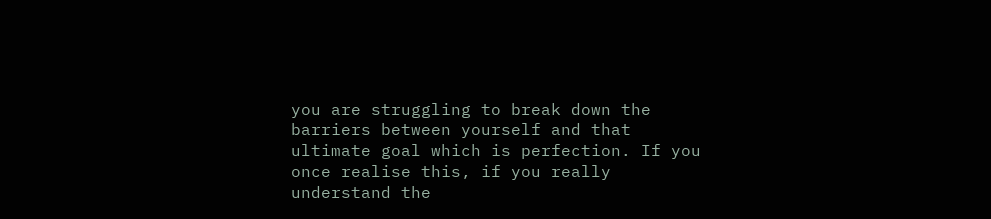you are struggling to break down the barriers between yourself and that ultimate goal which is perfection. If you once realise this, if you really understand the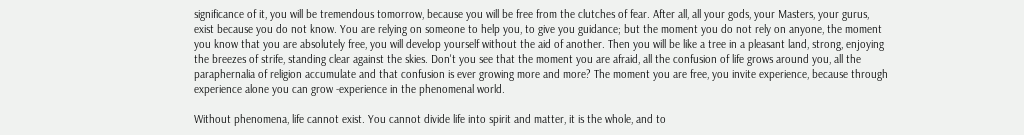significance of it, you will be tremendous tomorrow, because you will be free from the clutches of fear. After all, all your gods, your Masters, your gurus, exist because you do not know. You are relying on someone to help you, to give you guidance; but the moment you do not rely on anyone, the moment you know that you are absolutely free, you will develop yourself without the aid of another. Then you will be like a tree in a pleasant land, strong, enjoying the breezes of strife, standing clear against the skies. Don't you see that the moment you are afraid, all the confusion of life grows around you, all the paraphernalia of religion accumulate and that confusion is ever growing more and more? The moment you are free, you invite experience, because through experience alone you can grow -experience in the phenomenal world.

Without phenomena, life cannot exist. You cannot divide life into spirit and matter, it is the whole, and to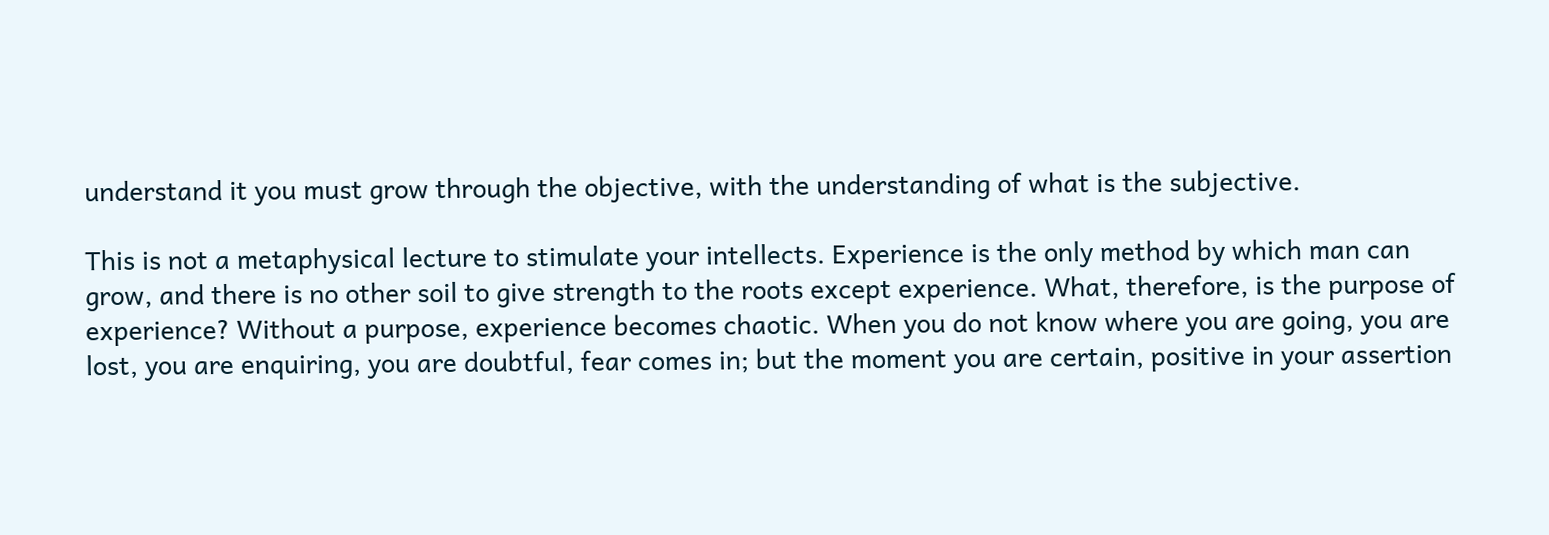understand it you must grow through the objective, with the understanding of what is the subjective.

This is not a metaphysical lecture to stimulate your intellects. Experience is the only method by which man can grow, and there is no other soil to give strength to the roots except experience. What, therefore, is the purpose of experience? Without a purpose, experience becomes chaotic. When you do not know where you are going, you are lost, you are enquiring, you are doubtful, fear comes in; but the moment you are certain, positive in your assertion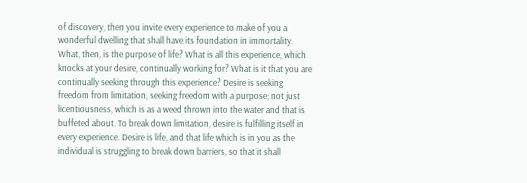of discovery, then you invite every experience to make of you a wonderful dwelling that shall have its foundation in immortality. What, then, is the purpose of life? What is all this experience, which knocks at your desire, continually working for? What is it that you are continually seeking through this experience? Desire is seeking freedom from limitation, seeking freedom with a purpose; not just licentiousness, which is as a weed thrown into the water and that is buffeted about. To break down limitation, desire is fulfilling itself in every experience. Desire is life, and that life which is in you as the individual is struggling to break down barriers, so that it shall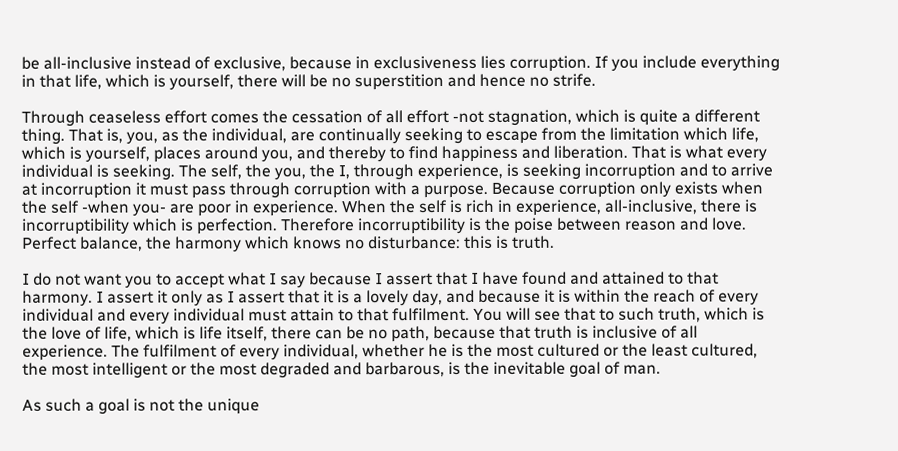be all-inclusive instead of exclusive, because in exclusiveness lies corruption. If you include everything in that life, which is yourself, there will be no superstition and hence no strife.

Through ceaseless effort comes the cessation of all effort -not stagnation, which is quite a different thing. That is, you, as the individual, are continually seeking to escape from the limitation which life, which is yourself, places around you, and thereby to find happiness and liberation. That is what every individual is seeking. The self, the you, the I, through experience, is seeking incorruption and to arrive at incorruption it must pass through corruption with a purpose. Because corruption only exists when the self -when you- are poor in experience. When the self is rich in experience, all-inclusive, there is incorruptibility which is perfection. Therefore incorruptibility is the poise between reason and love. Perfect balance, the harmony which knows no disturbance: this is truth.

I do not want you to accept what I say because I assert that I have found and attained to that harmony. I assert it only as I assert that it is a lovely day, and because it is within the reach of every individual and every individual must attain to that fulfilment. You will see that to such truth, which is the love of life, which is life itself, there can be no path, because that truth is inclusive of all experience. The fulfilment of every individual, whether he is the most cultured or the least cultured, the most intelligent or the most degraded and barbarous, is the inevitable goal of man.

As such a goal is not the unique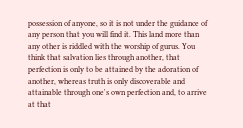possession of anyone, so it is not under the guidance of any person that you will find it. This land more than any other is riddled with the worship of gurus. You think that salvation lies through another, that perfection is only to be attained by the adoration of another, whereas truth is only discoverable and attainable through one's own perfection and, to arrive at that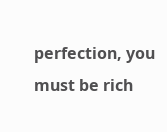perfection, you must be rich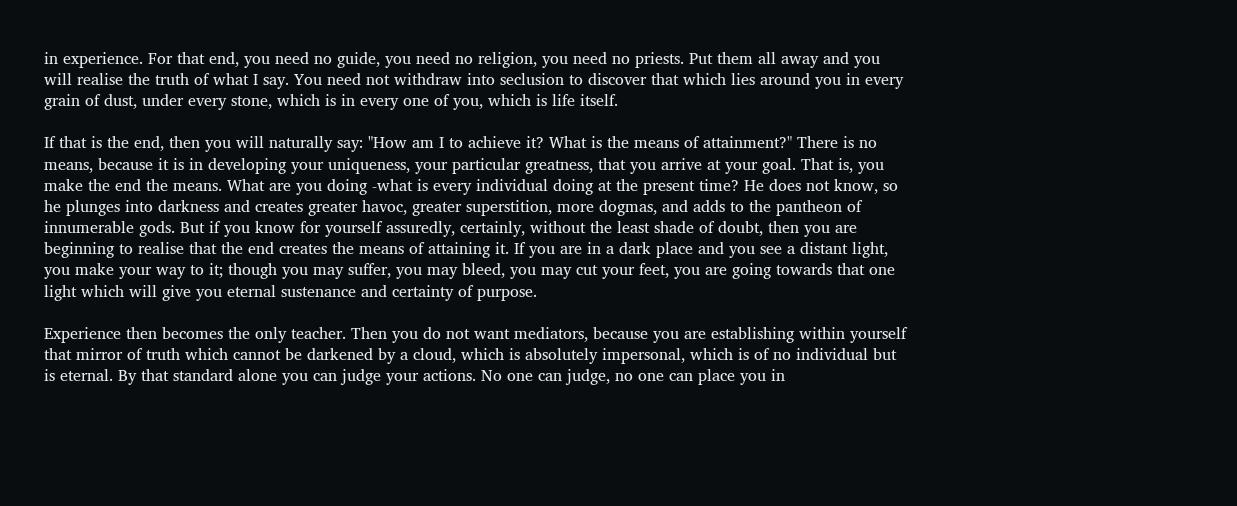in experience. For that end, you need no guide, you need no religion, you need no priests. Put them all away and you will realise the truth of what I say. You need not withdraw into seclusion to discover that which lies around you in every grain of dust, under every stone, which is in every one of you, which is life itself.

If that is the end, then you will naturally say: "How am I to achieve it? What is the means of attainment?" There is no means, because it is in developing your uniqueness, your particular greatness, that you arrive at your goal. That is, you make the end the means. What are you doing -what is every individual doing at the present time? He does not know, so he plunges into darkness and creates greater havoc, greater superstition, more dogmas, and adds to the pantheon of innumerable gods. But if you know for yourself assuredly, certainly, without the least shade of doubt, then you are beginning to realise that the end creates the means of attaining it. If you are in a dark place and you see a distant light, you make your way to it; though you may suffer, you may bleed, you may cut your feet, you are going towards that one light which will give you eternal sustenance and certainty of purpose.

Experience then becomes the only teacher. Then you do not want mediators, because you are establishing within yourself that mirror of truth which cannot be darkened by a cloud, which is absolutely impersonal, which is of no individual but is eternal. By that standard alone you can judge your actions. No one can judge, no one can place you in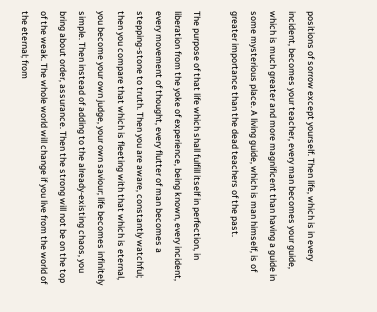positions of sorrow except yourself. Then life, which is in every incident, becomes your teacher, every man becomes your guide, which is much greater and more magnificent than having a guide in some mysterious place. A living guide, which is man himself, is of greater importance than the dead teachers of the past.

The purpose of that life which shall fulfill itself in perfection, in liberation from the yoke of experience, being known, every incident, every movement of thought, every flutter of man becomes a stepping-stone to truth. Then you are aware, constantly watchful; then you compare that which is fleeting with that which is eternal, you become your own judge, your own saviour; life becomes infinitely simple. Then instead of adding to the already-existing chaos, you bring about order, assurance. Then the strong will not be on the top of the weak. The whole world will change if you live from the world of the eternal; from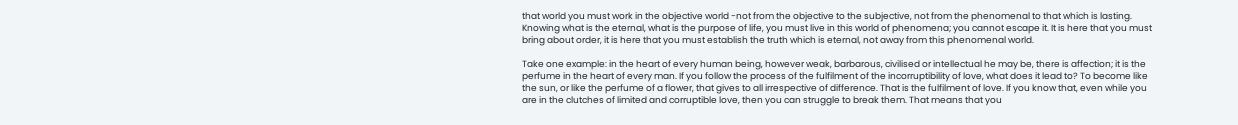that world you must work in the objective world -not from the objective to the subjective, not from the phenomenal to that which is lasting. Knowing what is the eternal, what is the purpose of life, you must live in this world of phenomena; you cannot escape it. It is here that you must bring about order, it is here that you must establish the truth which is eternal, not away from this phenomenal world.

Take one example: in the heart of every human being, however weak, barbarous, civilised or intellectual he may be, there is affection; it is the perfume in the heart of every man. If you follow the process of the fulfilment of the incorruptibility of love, what does it lead to? To become like the sun, or like the perfume of a flower, that gives to all irrespective of difference. That is the fulfilment of love. If you know that, even while you are in the clutches of limited and corruptible love, then you can struggle to break them. That means that you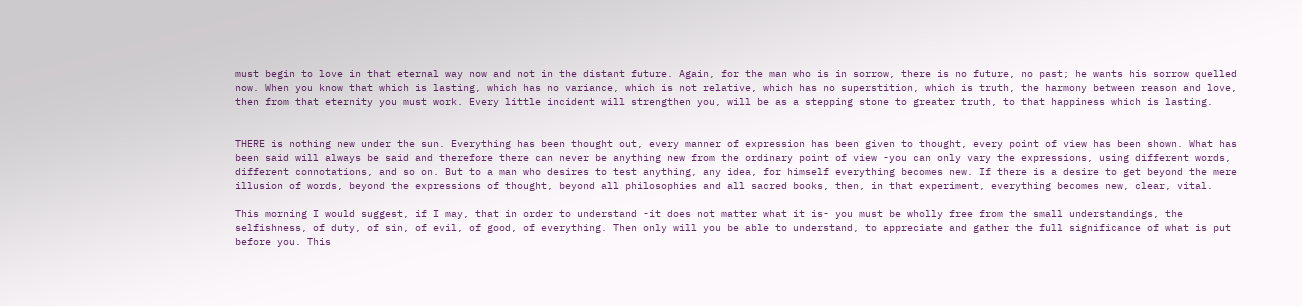must begin to love in that eternal way now and not in the distant future. Again, for the man who is in sorrow, there is no future, no past; he wants his sorrow quelled now. When you know that which is lasting, which has no variance, which is not relative, which has no superstition, which is truth, the harmony between reason and love, then from that eternity you must work. Every little incident will strengthen you, will be as a stepping stone to greater truth, to that happiness which is lasting.


THERE is nothing new under the sun. Everything has been thought out, every manner of expression has been given to thought, every point of view has been shown. What has been said will always be said and therefore there can never be anything new from the ordinary point of view -you can only vary the expressions, using different words, different connotations, and so on. But to a man who desires to test anything, any idea, for himself everything becomes new. If there is a desire to get beyond the mere illusion of words, beyond the expressions of thought, beyond all philosophies and all sacred books, then, in that experiment, everything becomes new, clear, vital.

This morning I would suggest, if I may, that in order to understand -it does not matter what it is- you must be wholly free from the small understandings, the selfishness, of duty, of sin, of evil, of good, of everything. Then only will you be able to understand, to appreciate and gather the full significance of what is put before you. This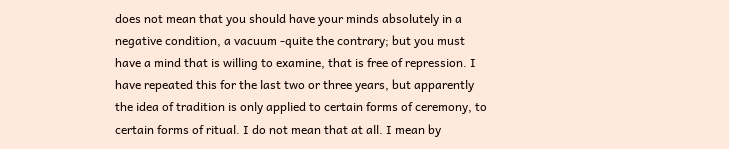does not mean that you should have your minds absolutely in a negative condition, a vacuum -quite the contrary; but you must have a mind that is willing to examine, that is free of repression. I have repeated this for the last two or three years, but apparently the idea of tradition is only applied to certain forms of ceremony, to certain forms of ritual. I do not mean that at all. I mean by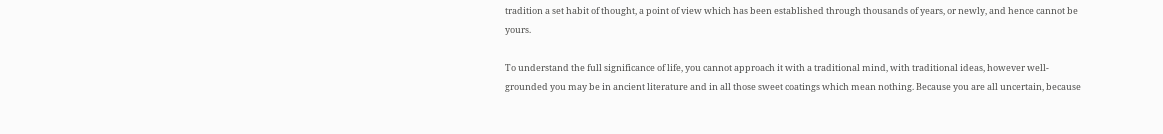tradition a set habit of thought, a point of view which has been established through thousands of years, or newly, and hence cannot be yours.

To understand the full significance of life, you cannot approach it with a traditional mind, with traditional ideas, however well-grounded you may be in ancient literature and in all those sweet coatings which mean nothing. Because you are all uncertain, because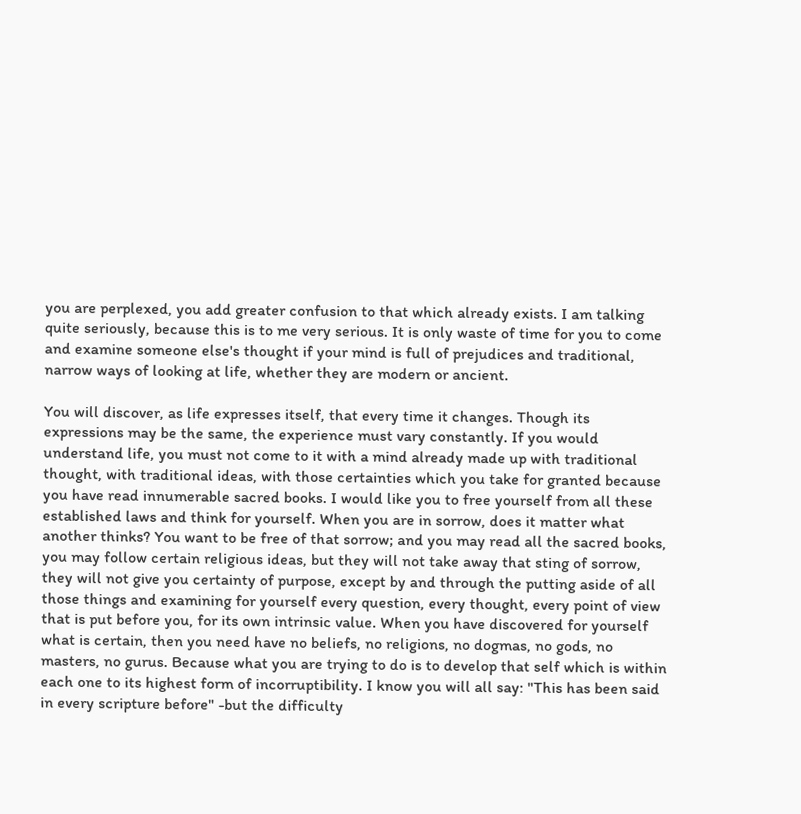you are perplexed, you add greater confusion to that which already exists. I am talking quite seriously, because this is to me very serious. It is only waste of time for you to come and examine someone else's thought if your mind is full of prejudices and traditional, narrow ways of looking at life, whether they are modern or ancient.

You will discover, as life expresses itself, that every time it changes. Though its expressions may be the same, the experience must vary constantly. If you would understand life, you must not come to it with a mind already made up with traditional thought, with traditional ideas, with those certainties which you take for granted because you have read innumerable sacred books. I would like you to free yourself from all these established laws and think for yourself. When you are in sorrow, does it matter what another thinks? You want to be free of that sorrow; and you may read all the sacred books, you may follow certain religious ideas, but they will not take away that sting of sorrow, they will not give you certainty of purpose, except by and through the putting aside of all those things and examining for yourself every question, every thought, every point of view that is put before you, for its own intrinsic value. When you have discovered for yourself what is certain, then you need have no beliefs, no religions, no dogmas, no gods, no masters, no gurus. Because what you are trying to do is to develop that self which is within each one to its highest form of incorruptibility. I know you will all say: "This has been said in every scripture before" -but the difficulty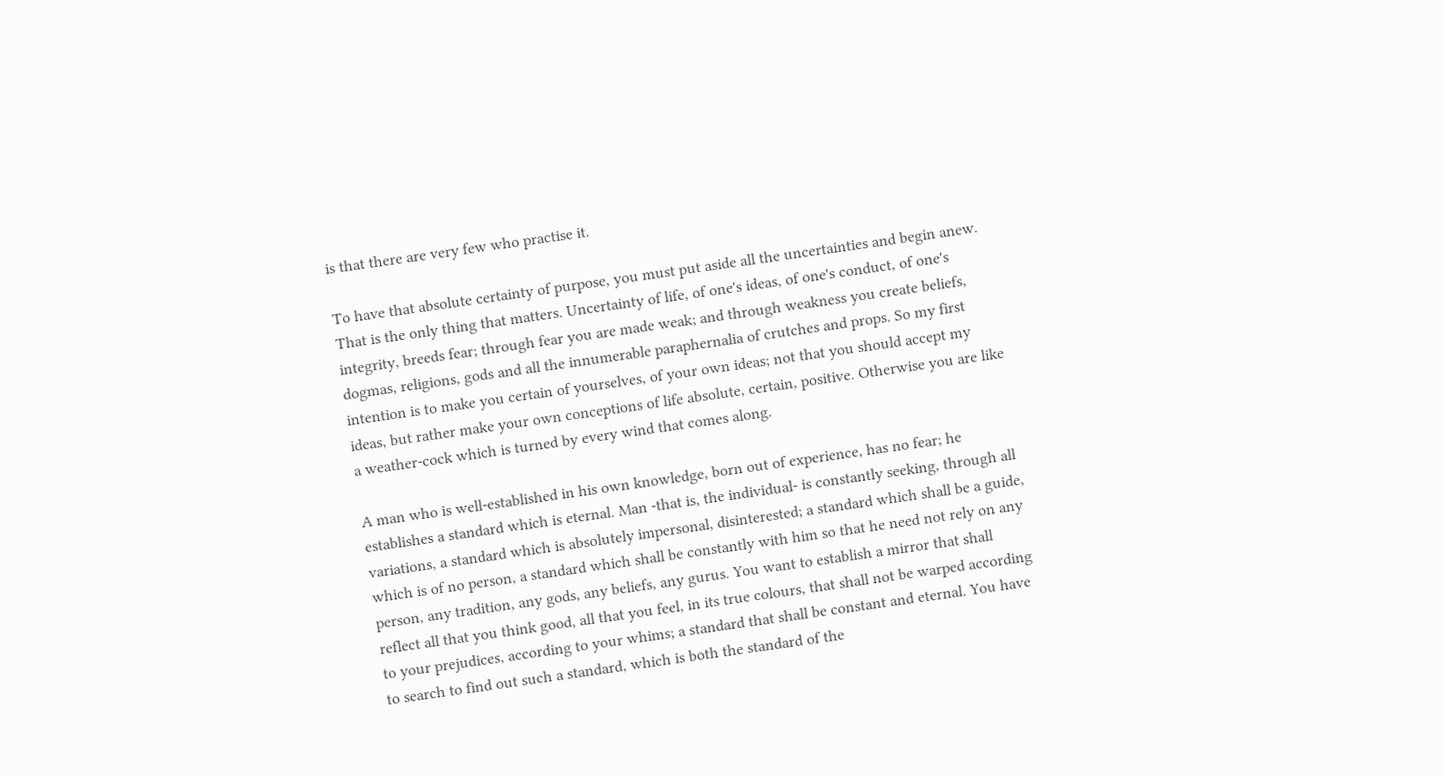is that there are very few who practise it.

To have that absolute certainty of purpose, you must put aside all the uncertainties and begin anew. That is the only thing that matters. Uncertainty of life, of one's ideas, of one's conduct, of one's integrity, breeds fear; through fear you are made weak; and through weakness you create beliefs, dogmas, religions, gods and all the innumerable paraphernalia of crutches and props. So my first intention is to make you certain of yourselves, of your own ideas; not that you should accept my ideas, but rather make your own conceptions of life absolute, certain, positive. Otherwise you are like a weather-cock which is turned by every wind that comes along.

A man who is well-established in his own knowledge, born out of experience, has no fear; he establishes a standard which is eternal. Man -that is, the individual- is constantly seeking, through all variations, a standard which is absolutely impersonal, disinterested; a standard which shall be a guide, which is of no person, a standard which shall be constantly with him so that he need not rely on any person, any tradition, any gods, any beliefs, any gurus. You want to establish a mirror that shall reflect all that you think good, all that you feel, in its true colours, that shall not be warped according to your prejudices, according to your whims; a standard that shall be constant and eternal. You have to search to find out such a standard, which is both the standard of the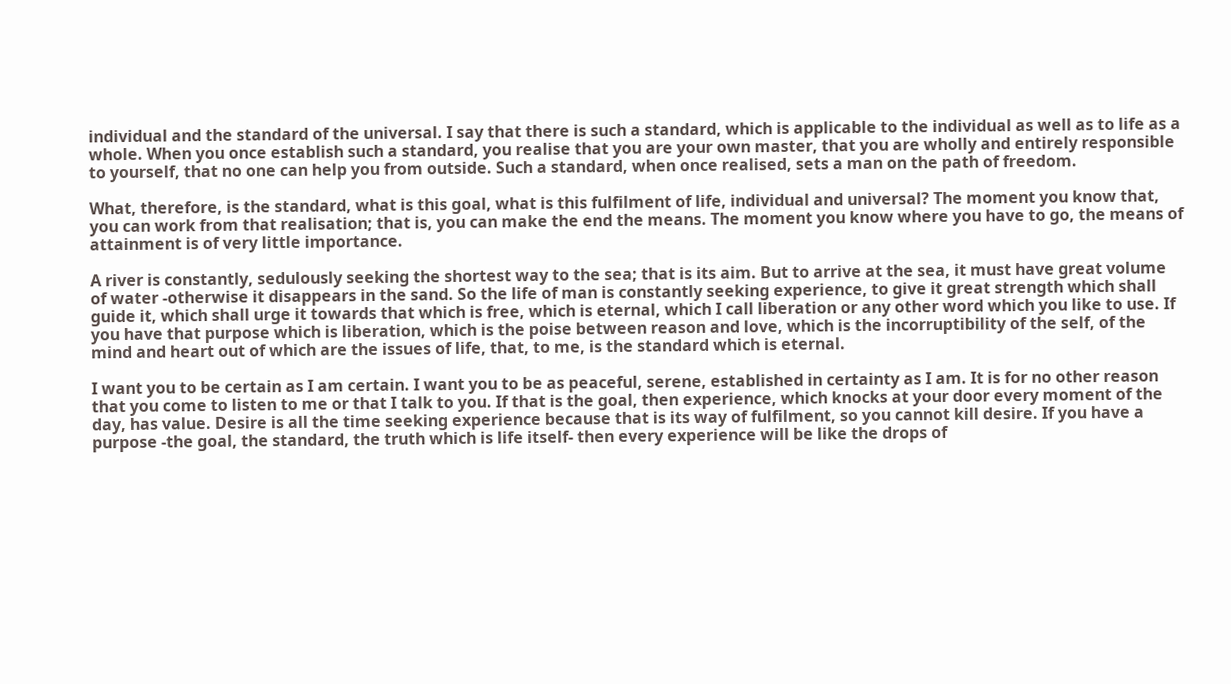individual and the standard of the universal. I say that there is such a standard, which is applicable to the individual as well as to life as a whole. When you once establish such a standard, you realise that you are your own master, that you are wholly and entirely responsible to yourself, that no one can help you from outside. Such a standard, when once realised, sets a man on the path of freedom.

What, therefore, is the standard, what is this goal, what is this fulfilment of life, individual and universal? The moment you know that, you can work from that realisation; that is, you can make the end the means. The moment you know where you have to go, the means of attainment is of very little importance.

A river is constantly, sedulously seeking the shortest way to the sea; that is its aim. But to arrive at the sea, it must have great volume of water -otherwise it disappears in the sand. So the life of man is constantly seeking experience, to give it great strength which shall guide it, which shall urge it towards that which is free, which is eternal, which I call liberation or any other word which you like to use. If you have that purpose which is liberation, which is the poise between reason and love, which is the incorruptibility of the self, of the mind and heart out of which are the issues of life, that, to me, is the standard which is eternal.

I want you to be certain as I am certain. I want you to be as peaceful, serene, established in certainty as I am. It is for no other reason that you come to listen to me or that I talk to you. If that is the goal, then experience, which knocks at your door every moment of the day, has value. Desire is all the time seeking experience because that is its way of fulfilment, so you cannot kill desire. If you have a purpose -the goal, the standard, the truth which is life itself- then every experience will be like the drops of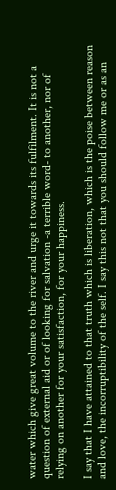water which give great volume to the river and urge it towards its fulfilment. It is not a question of external aid or of looking for salvation -a terrible word- to another, nor of relying on another for your satisfaction, for your happiness.

I say that I have attained to that truth which is liberation, which is the poise between reason and love, the incorruptibility of the self. I say this not that you should follow me or as an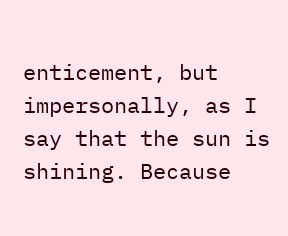enticement, but impersonally, as I say that the sun is shining. Because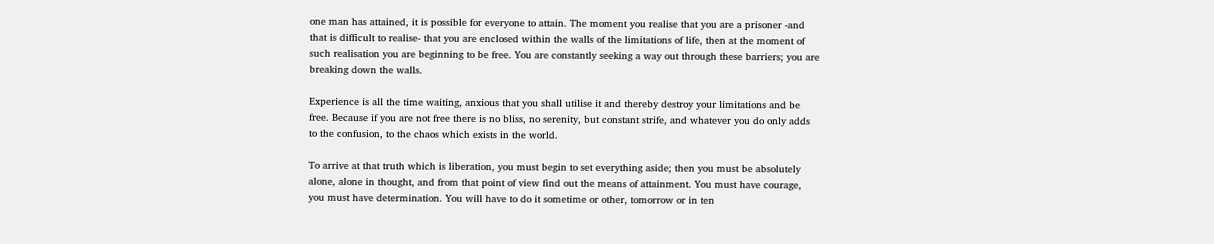one man has attained, it is possible for everyone to attain. The moment you realise that you are a prisoner -and that is difficult to realise- that you are enclosed within the walls of the limitations of life, then at the moment of such realisation you are beginning to be free. You are constantly seeking a way out through these barriers; you are breaking down the walls.

Experience is all the time waiting, anxious that you shall utilise it and thereby destroy your limitations and be free. Because if you are not free there is no bliss, no serenity, but constant strife, and whatever you do only adds to the confusion, to the chaos which exists in the world.

To arrive at that truth which is liberation, you must begin to set everything aside; then you must be absolutely alone, alone in thought, and from that point of view find out the means of attainment. You must have courage, you must have determination. You will have to do it sometime or other, tomorrow or in ten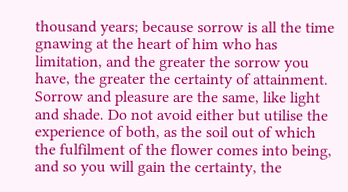thousand years; because sorrow is all the time gnawing at the heart of him who has limitation, and the greater the sorrow you have, the greater the certainty of attainment. Sorrow and pleasure are the same, like light and shade. Do not avoid either but utilise the experience of both, as the soil out of which the fulfilment of the flower comes into being, and so you will gain the certainty, the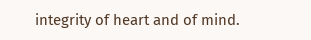integrity of heart and of mind.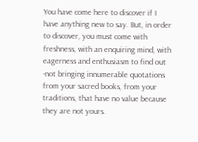You have come here to discover if I have anything new to say. But, in order to discover, you must come with freshness, with an enquiring mind, with eagerness and enthusiasm to find out -not bringing innumerable quotations from your sacred books, from your traditions, that have no value because they are not yours.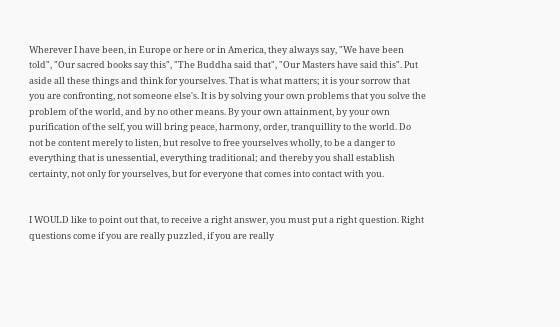Wherever I have been, in Europe or here or in America, they always say, "We have been told", "Our sacred books say this", "The Buddha said that", "Our Masters have said this". Put aside all these things and think for yourselves. That is what matters; it is your sorrow that you are confronting, not someone else's. It is by solving your own problems that you solve the problem of the world, and by no other means. By your own attainment, by your own purification of the self, you will bring peace, harmony, order, tranquillity to the world. Do not be content merely to listen, but resolve to free yourselves wholly, to be a danger to everything that is unessential, everything traditional; and thereby you shall establish certainty, not only for yourselves, but for everyone that comes into contact with you.


I WOULD like to point out that, to receive a right answer, you must put a right question. Right questions come if you are really puzzled, if you are really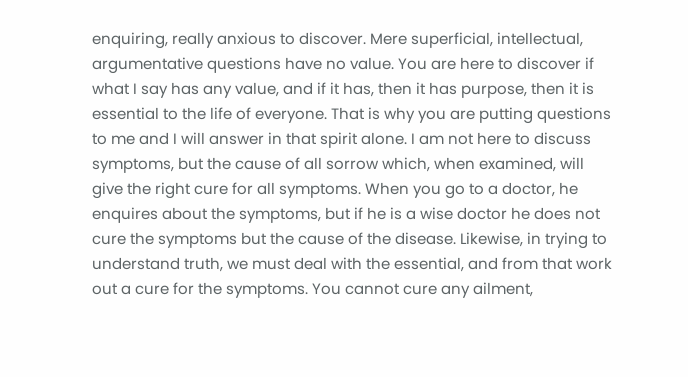enquiring, really anxious to discover. Mere superficial, intellectual, argumentative questions have no value. You are here to discover if what I say has any value, and if it has, then it has purpose, then it is essential to the life of everyone. That is why you are putting questions to me and I will answer in that spirit alone. I am not here to discuss symptoms, but the cause of all sorrow which, when examined, will give the right cure for all symptoms. When you go to a doctor, he enquires about the symptoms, but if he is a wise doctor he does not cure the symptoms but the cause of the disease. Likewise, in trying to understand truth, we must deal with the essential, and from that work out a cure for the symptoms. You cannot cure any ailment,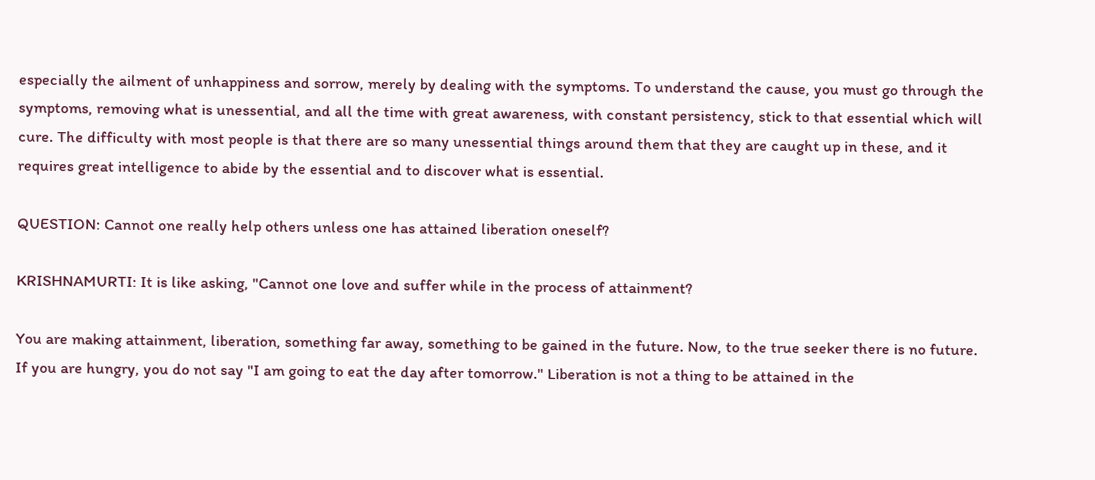especially the ailment of unhappiness and sorrow, merely by dealing with the symptoms. To understand the cause, you must go through the symptoms, removing what is unessential, and all the time with great awareness, with constant persistency, stick to that essential which will cure. The difficulty with most people is that there are so many unessential things around them that they are caught up in these, and it requires great intelligence to abide by the essential and to discover what is essential.

QUESTION: Cannot one really help others unless one has attained liberation oneself?

KRISHNAMURTI: It is like asking, "Cannot one love and suffer while in the process of attainment?

You are making attainment, liberation, something far away, something to be gained in the future. Now, to the true seeker there is no future. If you are hungry, you do not say "I am going to eat the day after tomorrow." Liberation is not a thing to be attained in the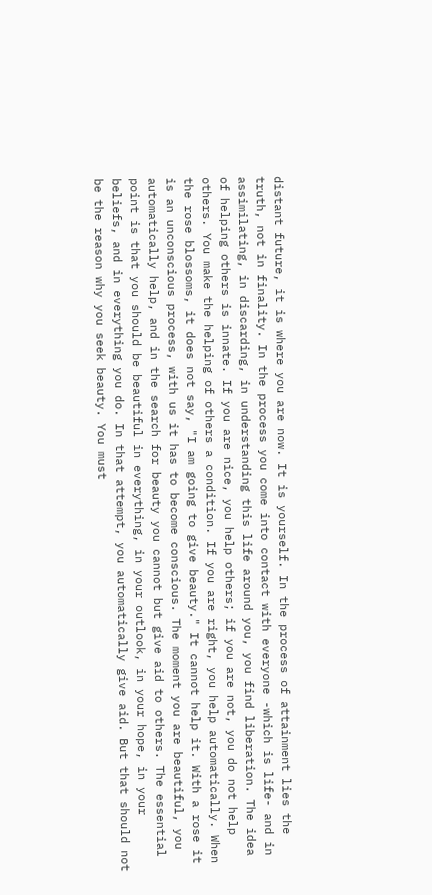distant future, it is where you are now. It is yourself. In the process of attainment lies the truth, not in finality. In the process you come into contact with everyone -which is life- and in assimilating, in discarding, in understanding this life around you, you find liberation. The idea of helping others is innate. If you are nice, you help others; if you are not, you do not help others. You make the helping of others a condition. If you are right, you help automatically. When the rose blossoms, it does not say, "I am going to give beauty." It cannot help it. With a rose it is an unconscious process, with us it has to become conscious. The moment you are beautiful, you automatically help, and in the search for beauty you cannot but give aid to others. The essential point is that you should be beautiful in everything, in your outlook, in your hope, in your beliefs, and in everything you do. In that attempt, you automatically give aid. But that should not be the reason why you seek beauty. You must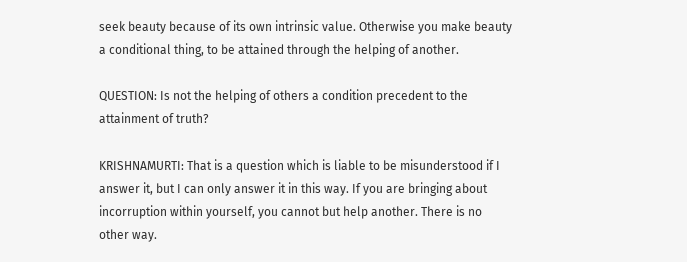seek beauty because of its own intrinsic value. Otherwise you make beauty a conditional thing, to be attained through the helping of another.

QUESTION: Is not the helping of others a condition precedent to the attainment of truth?

KRISHNAMURTI: That is a question which is liable to be misunderstood if I answer it, but I can only answer it in this way. If you are bringing about incorruption within yourself, you cannot but help another. There is no other way.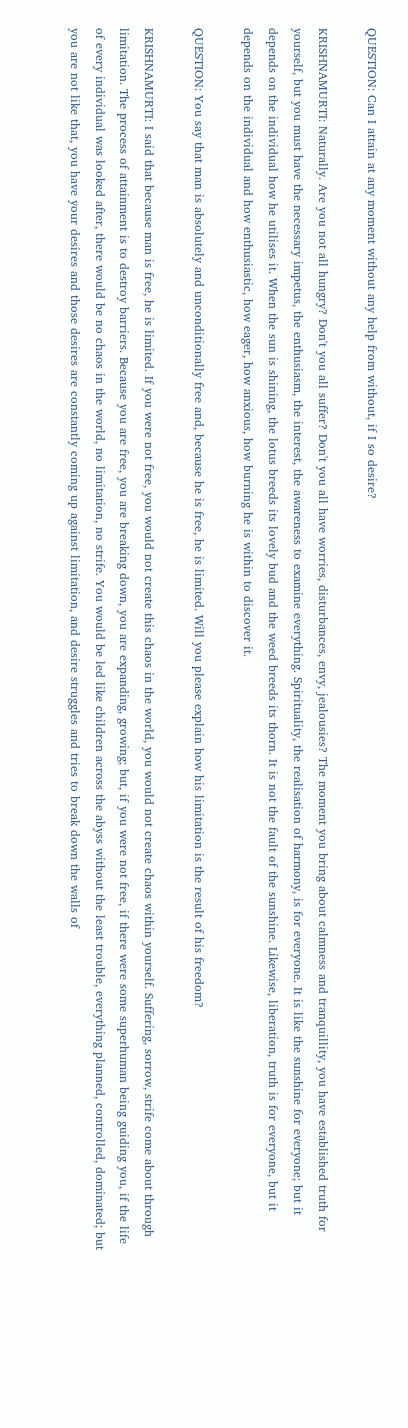QUESTION: Can I attain at any moment without any help from without, if I so desire?

KRISHNAMURTI: Naturally. Are you not all hungry? Don't you all suffer? Don't you all have worries, disturbances, envy, jealousies? The moment you bring about calmness and tranquillity, you have established truth for yourself, but you must have the necessary impetus, the enthusiasm, the interest, the awareness to examine everything. Spirituality, the realisation of harmony, is for everyone. It is like the sunshine for everyone; but it depends on the individual how he utilises it. When the sun is shining, the lotus breeds its lovely bud and the weed breeds its thorn. It is not the fault of the sunshine. Likewise, liberation, truth is for everyone, but it depends on the individual and how enthusiastic, how eager, how anxious, how burning he is within to discover it.

QUESTION: You say that man is absolutely and unconditionally free and, because he is free, he is limited. Will you please explain how his limitation is the result of his freedom?

KRISHNAMURTI: I said that because man is free, he is limited. If you were not free, you would not create this chaos in the world, you would not create chaos within yourself. Suffering, sorrow, strife come about through limitation. The process of attainment is to destroy barriers. Because you are free, you are breaking down, you are expanding, growing; but, if you were not free, if there were some superhuman being guiding you, if the life of every individual was looked after, there would be no chaos in the world, no limitation, no strife. You would be led like children across the abyss without the least trouble, everything planned, controlled, dominated; but you are not like that, you have your desires and those desires are constantly coming up against limitation, and desire struggles and tries to break down the walls of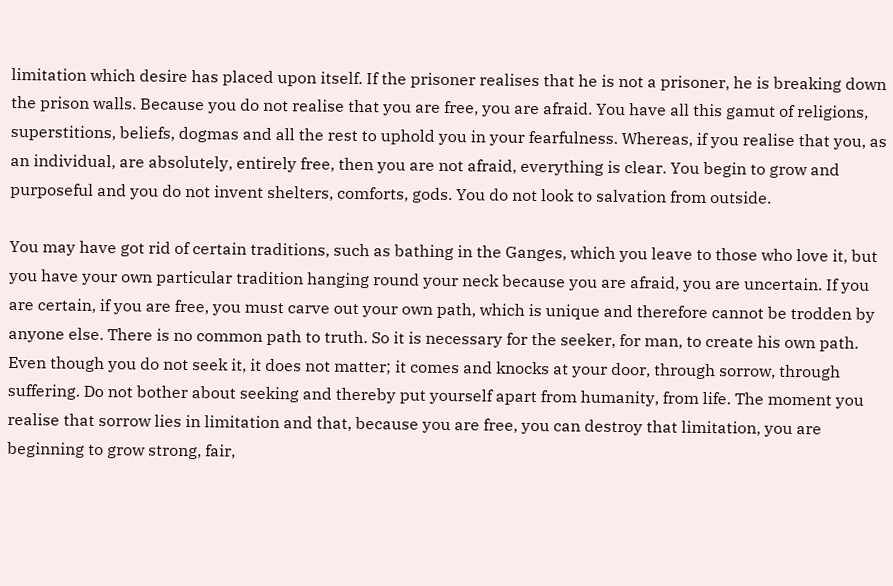limitation which desire has placed upon itself. If the prisoner realises that he is not a prisoner, he is breaking down the prison walls. Because you do not realise that you are free, you are afraid. You have all this gamut of religions, superstitions, beliefs, dogmas and all the rest to uphold you in your fearfulness. Whereas, if you realise that you, as an individual, are absolutely, entirely free, then you are not afraid, everything is clear. You begin to grow and purposeful and you do not invent shelters, comforts, gods. You do not look to salvation from outside.

You may have got rid of certain traditions, such as bathing in the Ganges, which you leave to those who love it, but you have your own particular tradition hanging round your neck because you are afraid, you are uncertain. If you are certain, if you are free, you must carve out your own path, which is unique and therefore cannot be trodden by anyone else. There is no common path to truth. So it is necessary for the seeker, for man, to create his own path. Even though you do not seek it, it does not matter; it comes and knocks at your door, through sorrow, through suffering. Do not bother about seeking and thereby put yourself apart from humanity, from life. The moment you realise that sorrow lies in limitation and that, because you are free, you can destroy that limitation, you are beginning to grow strong, fair,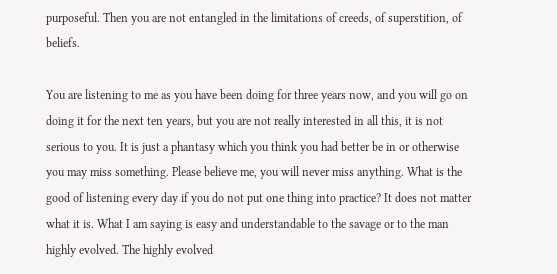purposeful. Then you are not entangled in the limitations of creeds, of superstition, of beliefs.

You are listening to me as you have been doing for three years now, and you will go on doing it for the next ten years, but you are not really interested in all this, it is not serious to you. It is just a phantasy which you think you had better be in or otherwise you may miss something. Please believe me, you will never miss anything. What is the good of listening every day if you do not put one thing into practice? It does not matter what it is. What I am saying is easy and understandable to the savage or to the man highly evolved. The highly evolved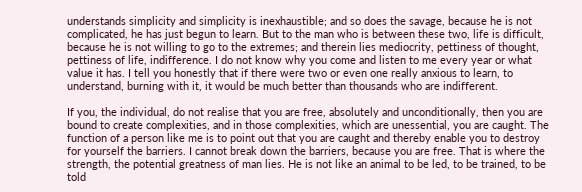understands simplicity and simplicity is inexhaustible; and so does the savage, because he is not complicated, he has just begun to learn. But to the man who is between these two, life is difficult, because he is not willing to go to the extremes; and therein lies mediocrity, pettiness of thought, pettiness of life, indifference. I do not know why you come and listen to me every year or what value it has. I tell you honestly that if there were two or even one really anxious to learn, to understand, burning with it, it would be much better than thousands who are indifferent.

If you, the individual, do not realise that you are free, absolutely and unconditionally, then you are bound to create complexities, and in those complexities, which are unessential, you are caught. The function of a person like me is to point out that you are caught and thereby enable you to destroy for yourself the barriers. I cannot break down the barriers, because you are free. That is where the strength, the potential greatness of man lies. He is not like an animal to be led, to be trained, to be told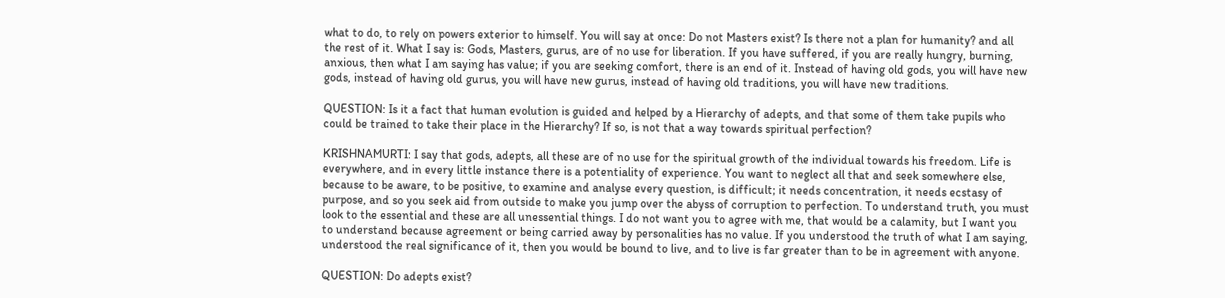what to do, to rely on powers exterior to himself. You will say at once: Do not Masters exist? Is there not a plan for humanity? and all the rest of it. What I say is: Gods, Masters, gurus, are of no use for liberation. If you have suffered, if you are really hungry, burning, anxious, then what I am saying has value; if you are seeking comfort, there is an end of it. Instead of having old gods, you will have new gods, instead of having old gurus, you will have new gurus, instead of having old traditions, you will have new traditions.

QUESTION: Is it a fact that human evolution is guided and helped by a Hierarchy of adepts, and that some of them take pupils who could be trained to take their place in the Hierarchy? If so, is not that a way towards spiritual perfection?

KRISHNAMURTI: I say that gods, adepts, all these are of no use for the spiritual growth of the individual towards his freedom. Life is everywhere, and in every little instance there is a potentiality of experience. You want to neglect all that and seek somewhere else, because to be aware, to be positive, to examine and analyse every question, is difficult; it needs concentration, it needs ecstasy of purpose, and so you seek aid from outside to make you jump over the abyss of corruption to perfection. To understand truth, you must look to the essential and these are all unessential things. I do not want you to agree with me, that would be a calamity, but I want you to understand because agreement or being carried away by personalities has no value. If you understood the truth of what I am saying, understood the real significance of it, then you would be bound to live, and to live is far greater than to be in agreement with anyone.

QUESTION: Do adepts exist?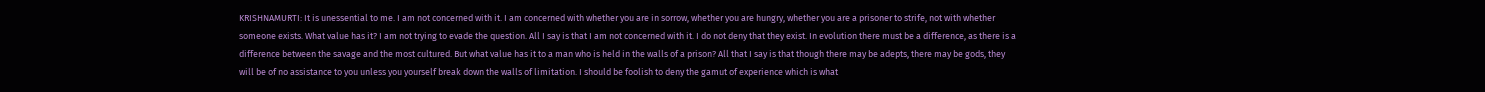KRISHNAMURTI: It is unessential to me. I am not concerned with it. I am concerned with whether you are in sorrow, whether you are hungry, whether you are a prisoner to strife, not with whether someone exists. What value has it? I am not trying to evade the question. All I say is that I am not concerned with it. I do not deny that they exist. In evolution there must be a difference, as there is a difference between the savage and the most cultured. But what value has it to a man who is held in the walls of a prison? All that I say is that though there may be adepts, there may be gods, they will be of no assistance to you unless you yourself break down the walls of limitation. I should be foolish to deny the gamut of experience which is what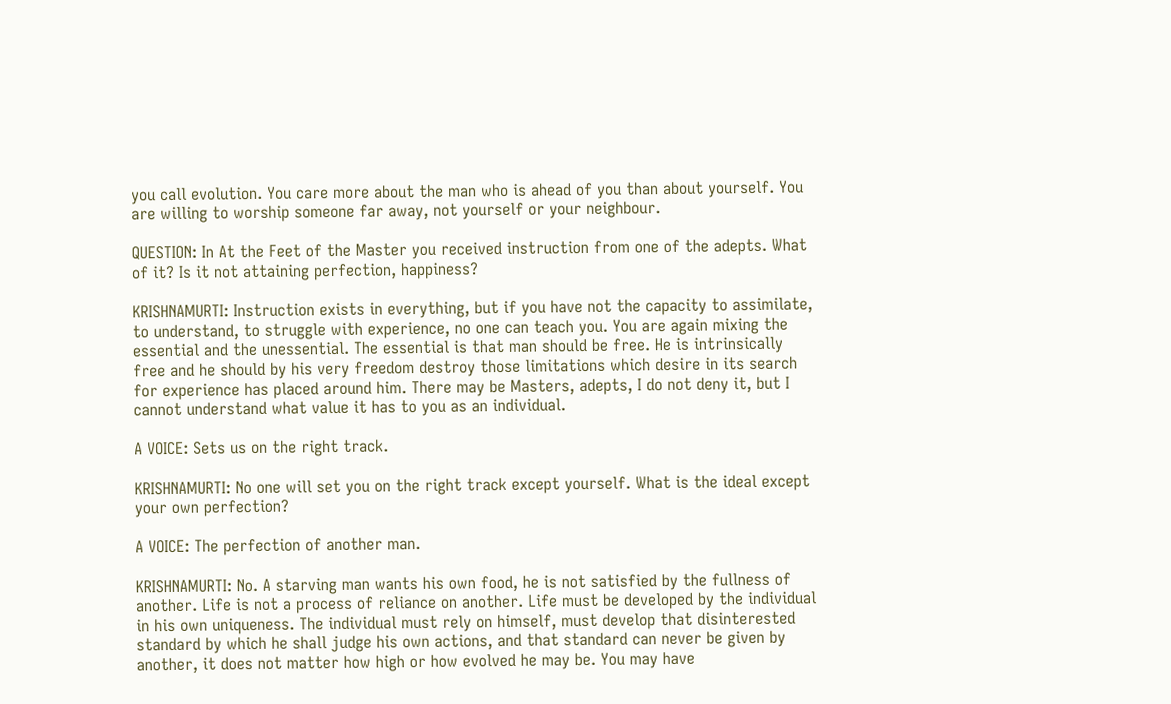you call evolution. You care more about the man who is ahead of you than about yourself. You are willing to worship someone far away, not yourself or your neighbour.

QUESTION: In At the Feet of the Master you received instruction from one of the adepts. What of it? Is it not attaining perfection, happiness?

KRISHNAMURTI: Instruction exists in everything, but if you have not the capacity to assimilate, to understand, to struggle with experience, no one can teach you. You are again mixing the essential and the unessential. The essential is that man should be free. He is intrinsically free and he should by his very freedom destroy those limitations which desire in its search for experience has placed around him. There may be Masters, adepts, I do not deny it, but I cannot understand what value it has to you as an individual.

A VOICE: Sets us on the right track.

KRISHNAMURTI: No one will set you on the right track except yourself. What is the ideal except your own perfection?

A VOICE: The perfection of another man.

KRISHNAMURTI: No. A starving man wants his own food, he is not satisfied by the fullness of another. Life is not a process of reliance on another. Life must be developed by the individual in his own uniqueness. The individual must rely on himself, must develop that disinterested standard by which he shall judge his own actions, and that standard can never be given by another, it does not matter how high or how evolved he may be. You may have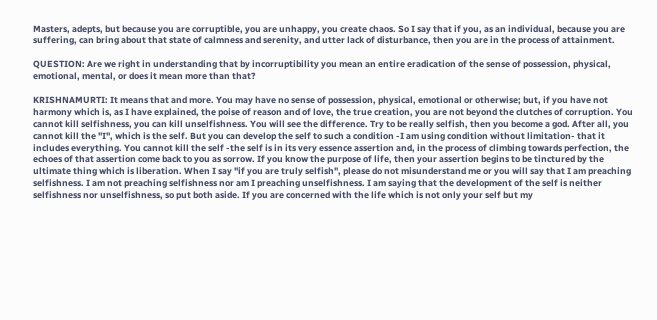Masters, adepts, but because you are corruptible, you are unhappy, you create chaos. So I say that if you, as an individual, because you are suffering, can bring about that state of calmness and serenity, and utter lack of disturbance, then you are in the process of attainment.

QUESTION: Are we right in understanding that by incorruptibility you mean an entire eradication of the sense of possession, physical, emotional, mental, or does it mean more than that?

KRISHNAMURTI: It means that and more. You may have no sense of possession, physical, emotional or otherwise; but, if you have not harmony which is, as I have explained, the poise of reason and of love, the true creation, you are not beyond the clutches of corruption. You cannot kill selfishness, you can kill unselfishness. You will see the difference. Try to be really selfish, then you become a god. After all, you cannot kill the "I", which is the self. But you can develop the self to such a condition -I am using condition without limitation- that it includes everything. You cannot kill the self -the self is in its very essence assertion and, in the process of climbing towards perfection, the echoes of that assertion come back to you as sorrow. If you know the purpose of life, then your assertion begins to be tinctured by the ultimate thing which is liberation. When I say "if you are truly selfish", please do not misunderstand me or you will say that I am preaching selfishness. I am not preaching selfishness nor am I preaching unselfishness. I am saying that the development of the self is neither selfishness nor unselfishness, so put both aside. If you are concerned with the life which is not only your self but my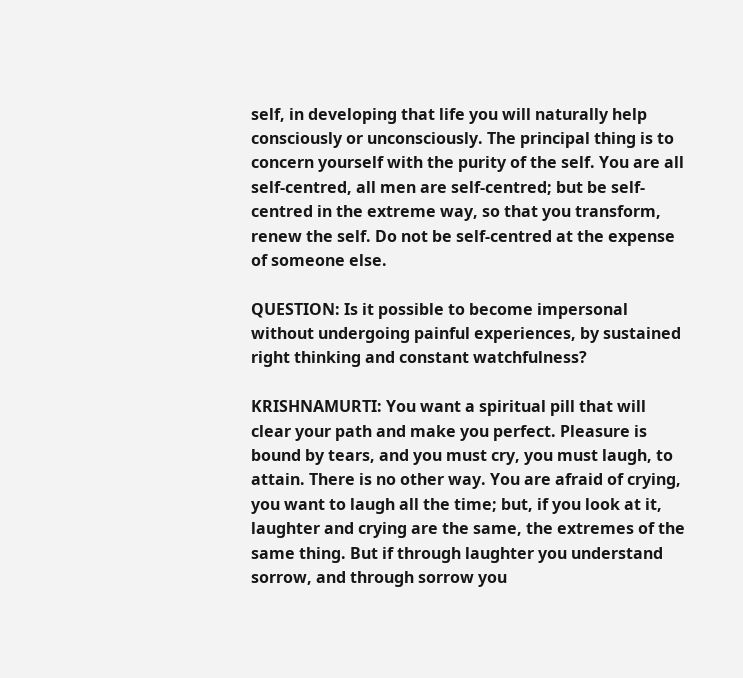self, in developing that life you will naturally help consciously or unconsciously. The principal thing is to concern yourself with the purity of the self. You are all self-centred, all men are self-centred; but be self-centred in the extreme way, so that you transform, renew the self. Do not be self-centred at the expense of someone else.

QUESTION: Is it possible to become impersonal without undergoing painful experiences, by sustained right thinking and constant watchfulness?

KRISHNAMURTI: You want a spiritual pill that will clear your path and make you perfect. Pleasure is bound by tears, and you must cry, you must laugh, to attain. There is no other way. You are afraid of crying, you want to laugh all the time; but, if you look at it, laughter and crying are the same, the extremes of the same thing. But if through laughter you understand sorrow, and through sorrow you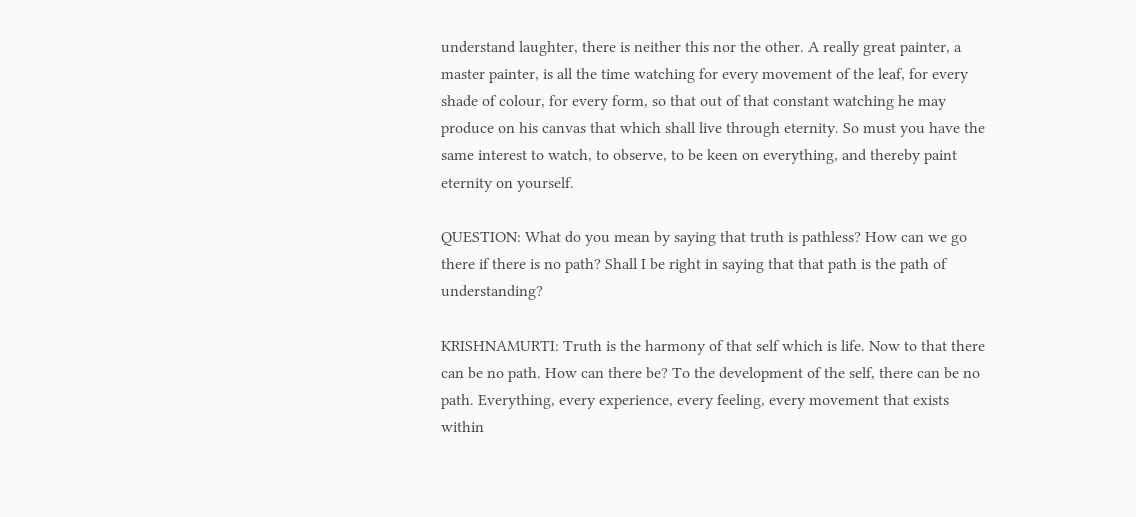understand laughter, there is neither this nor the other. A really great painter, a master painter, is all the time watching for every movement of the leaf, for every shade of colour, for every form, so that out of that constant watching he may produce on his canvas that which shall live through eternity. So must you have the same interest to watch, to observe, to be keen on everything, and thereby paint eternity on yourself.

QUESTION: What do you mean by saying that truth is pathless? How can we go there if there is no path? Shall I be right in saying that that path is the path of understanding?

KRISHNAMURTI: Truth is the harmony of that self which is life. Now to that there can be no path. How can there be? To the development of the self, there can be no path. Everything, every experience, every feeling, every movement that exists within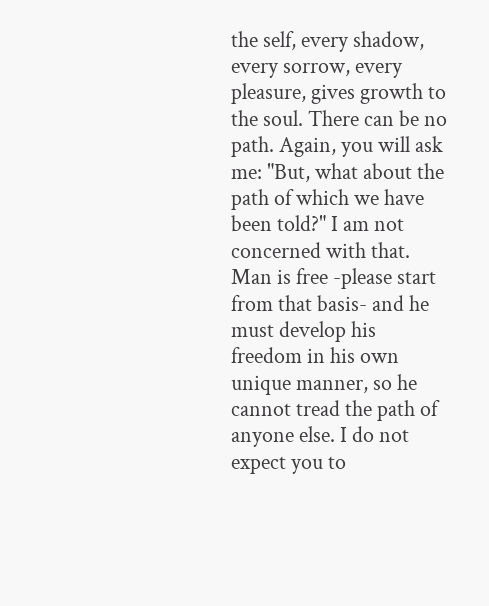the self, every shadow, every sorrow, every pleasure, gives growth to the soul. There can be no path. Again, you will ask me: "But, what about the path of which we have been told?" I am not concerned with that. Man is free -please start from that basis- and he must develop his freedom in his own unique manner, so he cannot tread the path of anyone else. I do not expect you to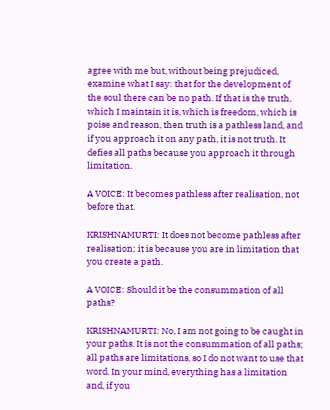agree with me but, without being prejudiced, examine what I say: that for the development of the soul there can be no path. If that is the truth, which I maintain it is, which is freedom, which is poise and reason, then truth is a pathless land, and if you approach it on any path, it is not truth. It defies all paths because you approach it through limitation.

A VOICE: It becomes pathless after realisation, not before that.

KRISHNAMURTI: It does not become pathless after realisation; it is because you are in limitation that you create a path.

A VOICE: Should it be the consummation of all paths?

KRISHNAMURTI: No, I am not going to be caught in your paths. It is not the consummation of all paths; all paths are limitations, so I do not want to use that word. In your mind, everything has a limitation and, if you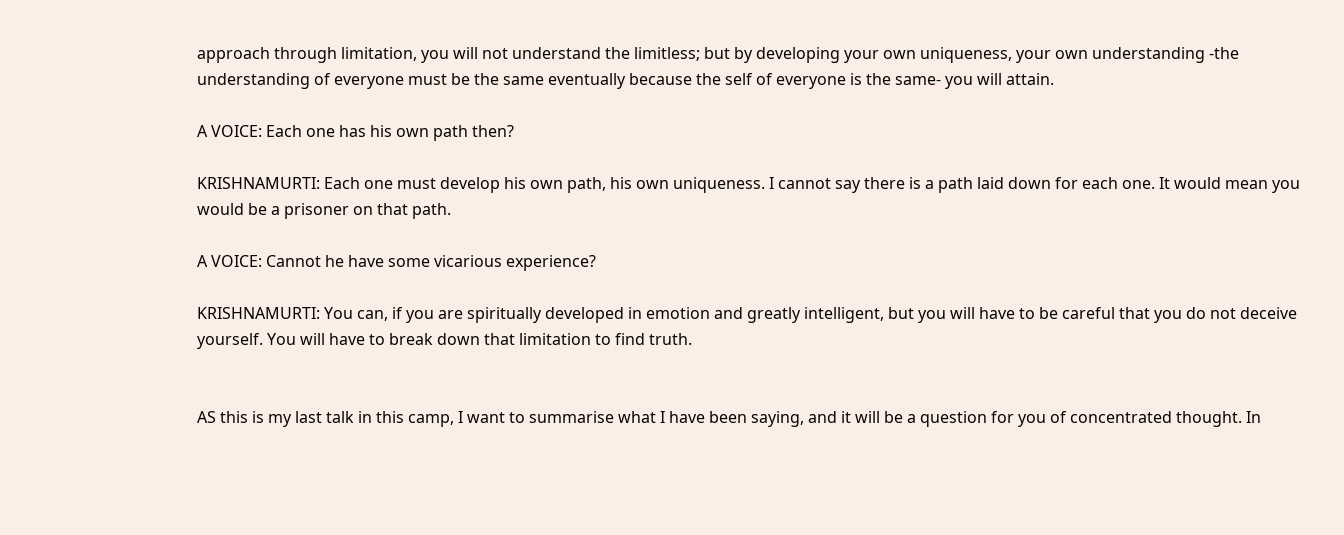approach through limitation, you will not understand the limitless; but by developing your own uniqueness, your own understanding -the understanding of everyone must be the same eventually because the self of everyone is the same- you will attain.

A VOICE: Each one has his own path then?

KRISHNAMURTI: Each one must develop his own path, his own uniqueness. I cannot say there is a path laid down for each one. It would mean you would be a prisoner on that path.

A VOICE: Cannot he have some vicarious experience?

KRISHNAMURTI: You can, if you are spiritually developed in emotion and greatly intelligent, but you will have to be careful that you do not deceive yourself. You will have to break down that limitation to find truth.


AS this is my last talk in this camp, I want to summarise what I have been saying, and it will be a question for you of concentrated thought. In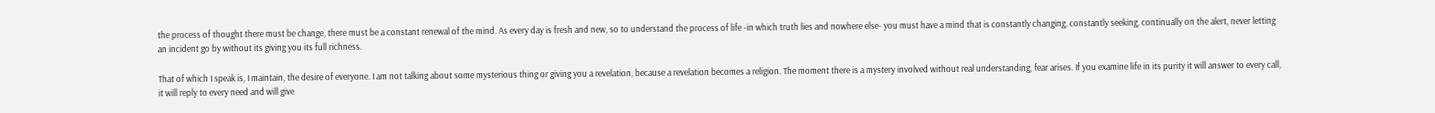the process of thought there must be change, there must be a constant renewal of the mind. As every day is fresh and new, so to understand the process of life -in which truth lies and nowhere else- you must have a mind that is constantly changing, constantly seeking, continually on the alert, never letting an incident go by without its giving you its full richness.

That of which I speak is, I maintain, the desire of everyone. I am not talking about some mysterious thing or giving you a revelation, because a revelation becomes a religion. The moment there is a mystery involved without real understanding, fear arises. If you examine life in its purity it will answer to every call, it will reply to every need and will give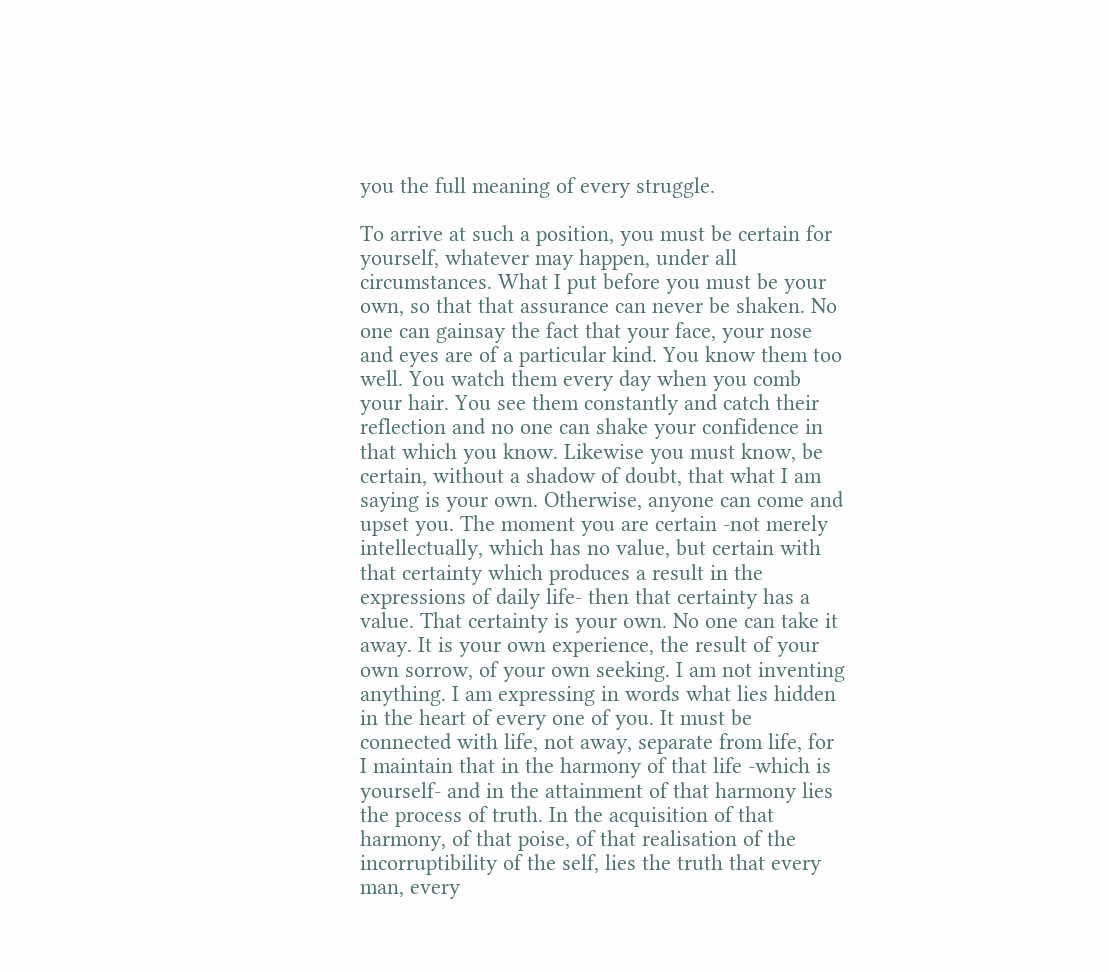you the full meaning of every struggle.

To arrive at such a position, you must be certain for yourself, whatever may happen, under all circumstances. What I put before you must be your own, so that that assurance can never be shaken. No one can gainsay the fact that your face, your nose and eyes are of a particular kind. You know them too well. You watch them every day when you comb your hair. You see them constantly and catch their reflection and no one can shake your confidence in that which you know. Likewise you must know, be certain, without a shadow of doubt, that what I am saying is your own. Otherwise, anyone can come and upset you. The moment you are certain -not merely intellectually, which has no value, but certain with that certainty which produces a result in the expressions of daily life- then that certainty has a value. That certainty is your own. No one can take it away. It is your own experience, the result of your own sorrow, of your own seeking. I am not inventing anything. I am expressing in words what lies hidden in the heart of every one of you. It must be connected with life, not away, separate from life, for I maintain that in the harmony of that life -which is yourself- and in the attainment of that harmony lies the process of truth. In the acquisition of that harmony, of that poise, of that realisation of the incorruptibility of the self, lies the truth that every man, every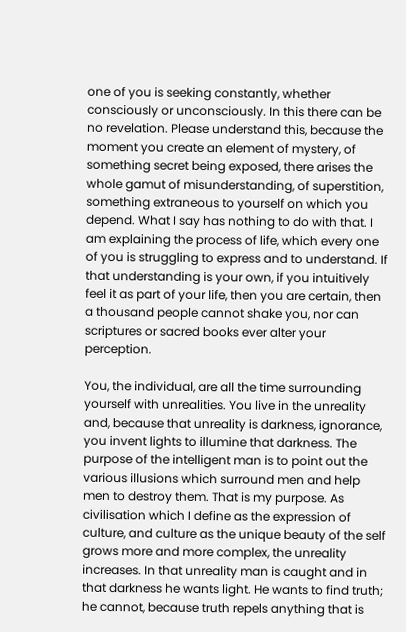one of you is seeking constantly, whether consciously or unconsciously. In this there can be no revelation. Please understand this, because the moment you create an element of mystery, of something secret being exposed, there arises the whole gamut of misunderstanding, of superstition, something extraneous to yourself on which you depend. What I say has nothing to do with that. I am explaining the process of life, which every one of you is struggling to express and to understand. If that understanding is your own, if you intuitively feel it as part of your life, then you are certain, then a thousand people cannot shake you, nor can scriptures or sacred books ever alter your perception.

You, the individual, are all the time surrounding yourself with unrealities. You live in the unreality and, because that unreality is darkness, ignorance, you invent lights to illumine that darkness. The purpose of the intelligent man is to point out the various illusions which surround men and help men to destroy them. That is my purpose. As civilisation which I define as the expression of culture, and culture as the unique beauty of the self grows more and more complex, the unreality increases. In that unreality man is caught and in that darkness he wants light. He wants to find truth; he cannot, because truth repels anything that is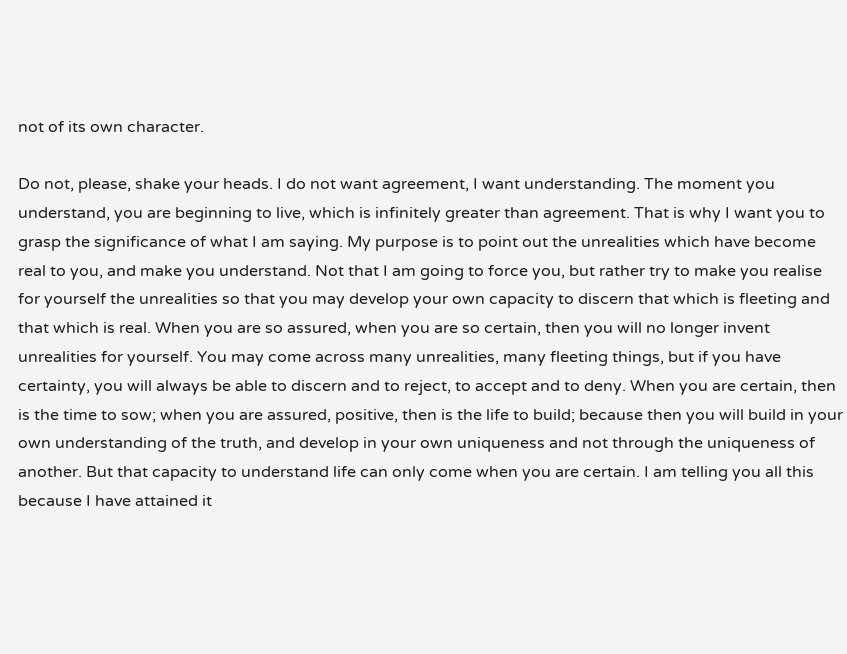not of its own character.

Do not, please, shake your heads. I do not want agreement, I want understanding. The moment you understand, you are beginning to live, which is infinitely greater than agreement. That is why I want you to grasp the significance of what I am saying. My purpose is to point out the unrealities which have become real to you, and make you understand. Not that I am going to force you, but rather try to make you realise for yourself the unrealities so that you may develop your own capacity to discern that which is fleeting and that which is real. When you are so assured, when you are so certain, then you will no longer invent unrealities for yourself. You may come across many unrealities, many fleeting things, but if you have certainty, you will always be able to discern and to reject, to accept and to deny. When you are certain, then is the time to sow; when you are assured, positive, then is the life to build; because then you will build in your own understanding of the truth, and develop in your own uniqueness and not through the uniqueness of another. But that capacity to understand life can only come when you are certain. I am telling you all this because I have attained it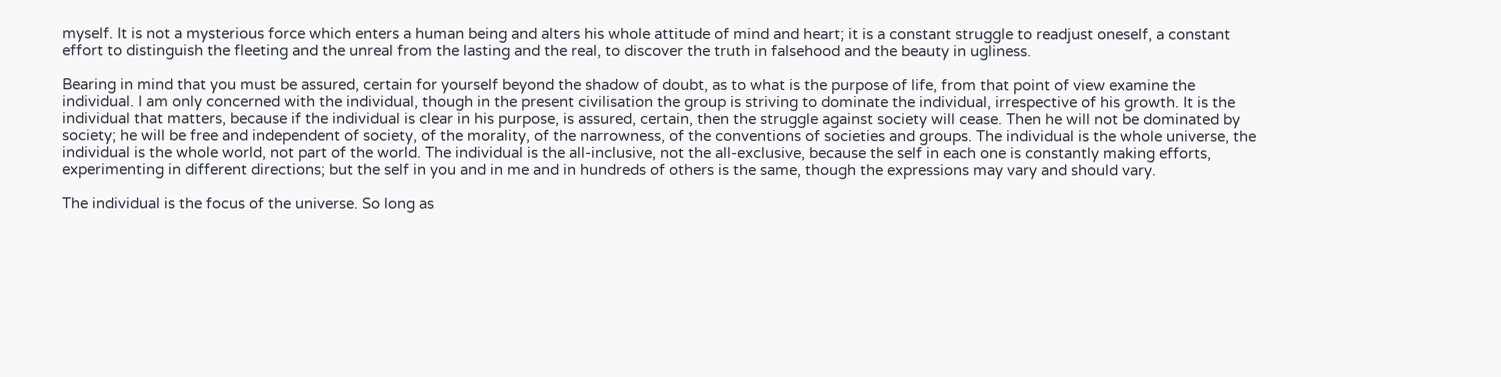myself. It is not a mysterious force which enters a human being and alters his whole attitude of mind and heart; it is a constant struggle to readjust oneself, a constant effort to distinguish the fleeting and the unreal from the lasting and the real, to discover the truth in falsehood and the beauty in ugliness.

Bearing in mind that you must be assured, certain for yourself beyond the shadow of doubt, as to what is the purpose of life, from that point of view examine the individual. I am only concerned with the individual, though in the present civilisation the group is striving to dominate the individual, irrespective of his growth. It is the individual that matters, because if the individual is clear in his purpose, is assured, certain, then the struggle against society will cease. Then he will not be dominated by society; he will be free and independent of society, of the morality, of the narrowness, of the conventions of societies and groups. The individual is the whole universe, the individual is the whole world, not part of the world. The individual is the all-inclusive, not the all-exclusive, because the self in each one is constantly making efforts, experimenting in different directions; but the self in you and in me and in hundreds of others is the same, though the expressions may vary and should vary.

The individual is the focus of the universe. So long as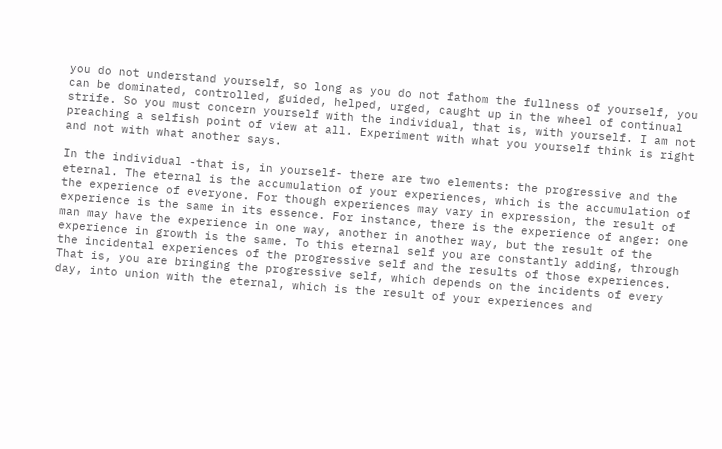you do not understand yourself, so long as you do not fathom the fullness of yourself, you can be dominated, controlled, guided, helped, urged, caught up in the wheel of continual strife. So you must concern yourself with the individual, that is, with yourself. I am not preaching a selfish point of view at all. Experiment with what you yourself think is right and not with what another says.

In the individual -that is, in yourself- there are two elements: the progressive and the eternal. The eternal is the accumulation of your experiences, which is the accumulation of the experience of everyone. For though experiences may vary in expression, the result of experience is the same in its essence. For instance, there is the experience of anger: one man may have the experience in one way, another in another way, but the result of the experience in growth is the same. To this eternal self you are constantly adding, through the incidental experiences of the progressive self and the results of those experiences. That is, you are bringing the progressive self, which depends on the incidents of every day, into union with the eternal, which is the result of your experiences and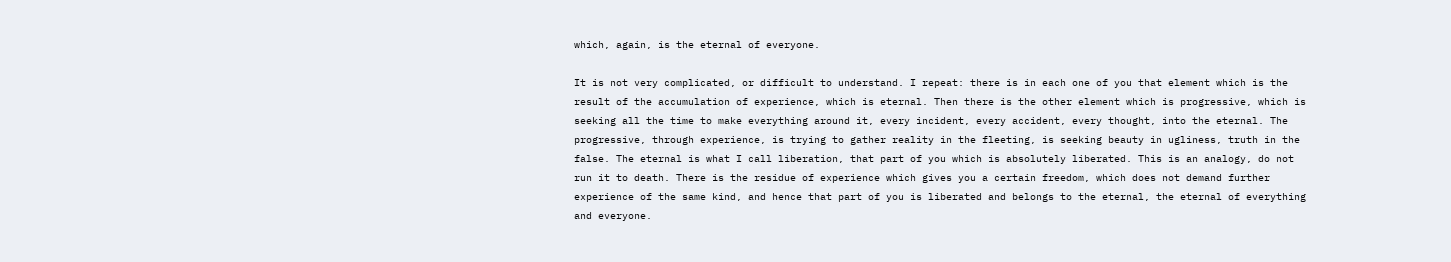which, again, is the eternal of everyone.

It is not very complicated, or difficult to understand. I repeat: there is in each one of you that element which is the result of the accumulation of experience, which is eternal. Then there is the other element which is progressive, which is seeking all the time to make everything around it, every incident, every accident, every thought, into the eternal. The progressive, through experience, is trying to gather reality in the fleeting, is seeking beauty in ugliness, truth in the false. The eternal is what I call liberation, that part of you which is absolutely liberated. This is an analogy, do not run it to death. There is the residue of experience which gives you a certain freedom, which does not demand further experience of the same kind, and hence that part of you is liberated and belongs to the eternal, the eternal of everything and everyone.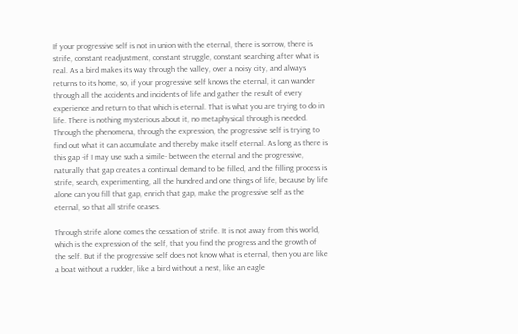If your progressive self is not in union with the eternal, there is sorrow, there is strife, constant readjustment, constant struggle, constant searching after what is real. As a bird makes its way through the valley, over a noisy city, and always returns to its home, so, if your progressive self knows the eternal, it can wander through all the accidents and incidents of life and gather the result of every experience and return to that which is eternal. That is what you are trying to do in life. There is nothing mysterious about it, no metaphysical through is needed. Through the phenomena, through the expression, the progressive self is trying to find out what it can accumulate and thereby make itself eternal. As long as there is this gap -if I may use such a simile- between the eternal and the progressive, naturally that gap creates a continual demand to be filled, and the filling process is strife, search, experimenting, all the hundred and one things of life, because by life alone can you fill that gap, enrich that gap, make the progressive self as the eternal, so that all strife ceases.

Through strife alone comes the cessation of strife. It is not away from this world, which is the expression of the self, that you find the progress and the growth of the self. But if the progressive self does not know what is eternal, then you are like a boat without a rudder, like a bird without a nest, like an eagle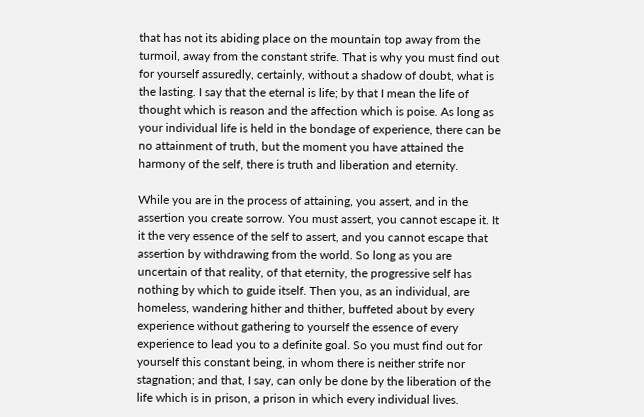that has not its abiding place on the mountain top away from the turmoil, away from the constant strife. That is why you must find out for yourself assuredly, certainly, without a shadow of doubt, what is the lasting. I say that the eternal is life; by that I mean the life of thought which is reason and the affection which is poise. As long as your individual life is held in the bondage of experience, there can be no attainment of truth, but the moment you have attained the harmony of the self, there is truth and liberation and eternity.

While you are in the process of attaining, you assert, and in the assertion you create sorrow. You must assert, you cannot escape it. It it the very essence of the self to assert, and you cannot escape that assertion by withdrawing from the world. So long as you are uncertain of that reality, of that eternity, the progressive self has nothing by which to guide itself. Then you, as an individual, are homeless, wandering hither and thither, buffeted about by every experience without gathering to yourself the essence of every experience to lead you to a definite goal. So you must find out for yourself this constant being, in whom there is neither strife nor stagnation; and that, I say, can only be done by the liberation of the life which is in prison, a prison in which every individual lives.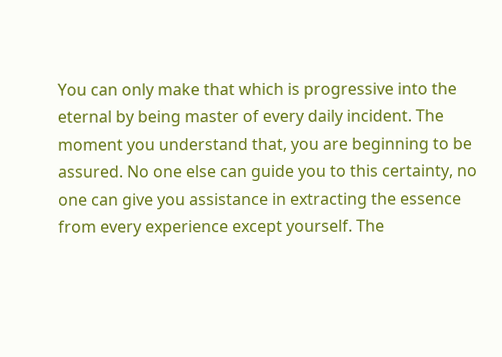You can only make that which is progressive into the eternal by being master of every daily incident. The moment you understand that, you are beginning to be assured. No one else can guide you to this certainty, no one can give you assistance in extracting the essence from every experience except yourself. The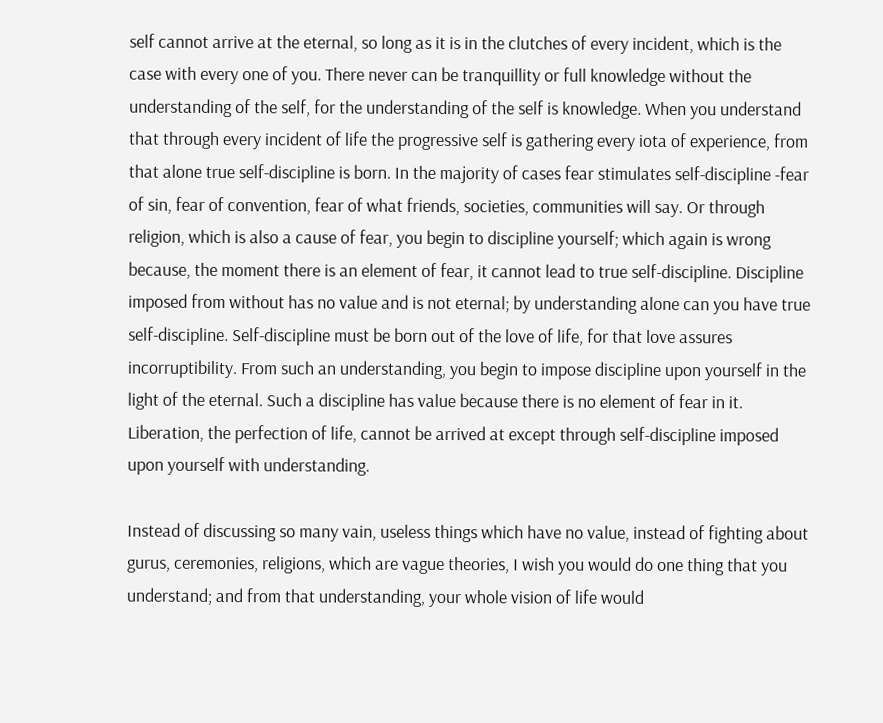self cannot arrive at the eternal, so long as it is in the clutches of every incident, which is the case with every one of you. There never can be tranquillity or full knowledge without the understanding of the self, for the understanding of the self is knowledge. When you understand that through every incident of life the progressive self is gathering every iota of experience, from that alone true self-discipline is born. In the majority of cases fear stimulates self-discipline -fear of sin, fear of convention, fear of what friends, societies, communities will say. Or through religion, which is also a cause of fear, you begin to discipline yourself; which again is wrong because, the moment there is an element of fear, it cannot lead to true self-discipline. Discipline imposed from without has no value and is not eternal; by understanding alone can you have true self-discipline. Self-discipline must be born out of the love of life, for that love assures incorruptibility. From such an understanding, you begin to impose discipline upon yourself in the light of the eternal. Such a discipline has value because there is no element of fear in it. Liberation, the perfection of life, cannot be arrived at except through self-discipline imposed upon yourself with understanding.

Instead of discussing so many vain, useless things which have no value, instead of fighting about gurus, ceremonies, religions, which are vague theories, I wish you would do one thing that you understand; and from that understanding, your whole vision of life would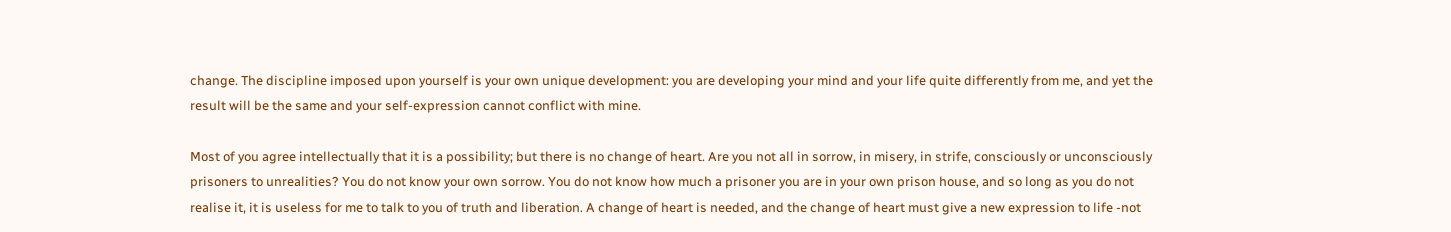change. The discipline imposed upon yourself is your own unique development: you are developing your mind and your life quite differently from me, and yet the result will be the same and your self-expression cannot conflict with mine.

Most of you agree intellectually that it is a possibility; but there is no change of heart. Are you not all in sorrow, in misery, in strife, consciously or unconsciously prisoners to unrealities? You do not know your own sorrow. You do not know how much a prisoner you are in your own prison house, and so long as you do not realise it, it is useless for me to talk to you of truth and liberation. A change of heart is needed, and the change of heart must give a new expression to life -not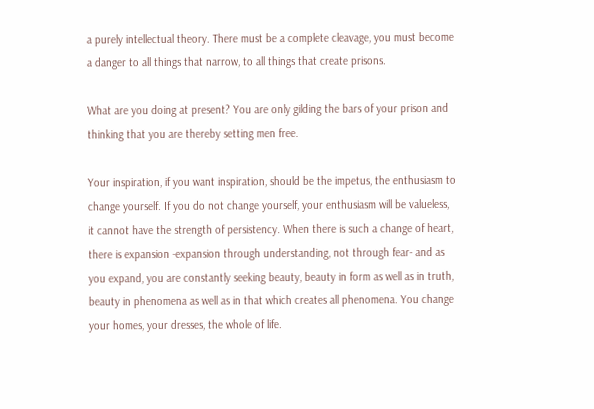a purely intellectual theory. There must be a complete cleavage, you must become a danger to all things that narrow, to all things that create prisons.

What are you doing at present? You are only gilding the bars of your prison and thinking that you are thereby setting men free.

Your inspiration, if you want inspiration, should be the impetus, the enthusiasm to change yourself. If you do not change yourself, your enthusiasm will be valueless, it cannot have the strength of persistency. When there is such a change of heart, there is expansion -expansion through understanding, not through fear- and as you expand, you are constantly seeking beauty, beauty in form as well as in truth, beauty in phenomena as well as in that which creates all phenomena. You change your homes, your dresses, the whole of life.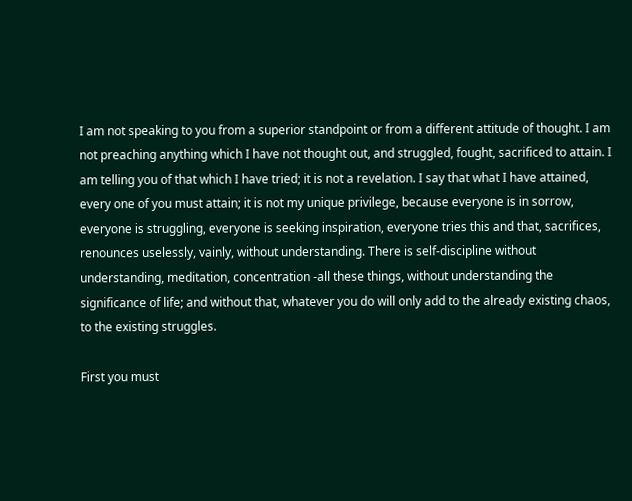I am not speaking to you from a superior standpoint or from a different attitude of thought. I am not preaching anything which I have not thought out, and struggled, fought, sacrificed to attain. I am telling you of that which I have tried; it is not a revelation. I say that what I have attained, every one of you must attain; it is not my unique privilege, because everyone is in sorrow, everyone is struggling, everyone is seeking inspiration, everyone tries this and that, sacrifices, renounces uselessly, vainly, without understanding. There is self-discipline without understanding, meditation, concentration -all these things, without understanding the significance of life; and without that, whatever you do will only add to the already existing chaos, to the existing struggles.

First you must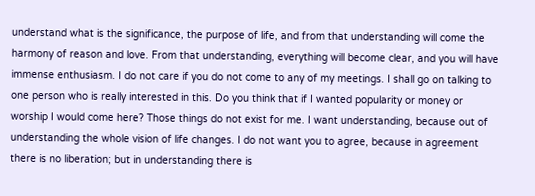understand what is the significance, the purpose of life, and from that understanding will come the harmony of reason and love. From that understanding, everything will become clear, and you will have immense enthusiasm. I do not care if you do not come to any of my meetings. I shall go on talking to one person who is really interested in this. Do you think that if I wanted popularity or money or worship I would come here? Those things do not exist for me. I want understanding, because out of understanding the whole vision of life changes. I do not want you to agree, because in agreement there is no liberation; but in understanding there is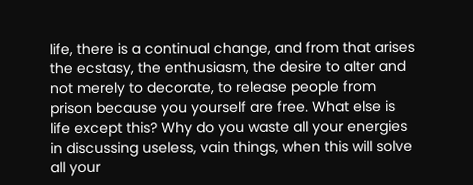life, there is a continual change, and from that arises the ecstasy, the enthusiasm, the desire to alter and not merely to decorate, to release people from prison because you yourself are free. What else is life except this? Why do you waste all your energies in discussing useless, vain things, when this will solve all your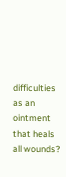difficulties as an ointment that heals all wounds?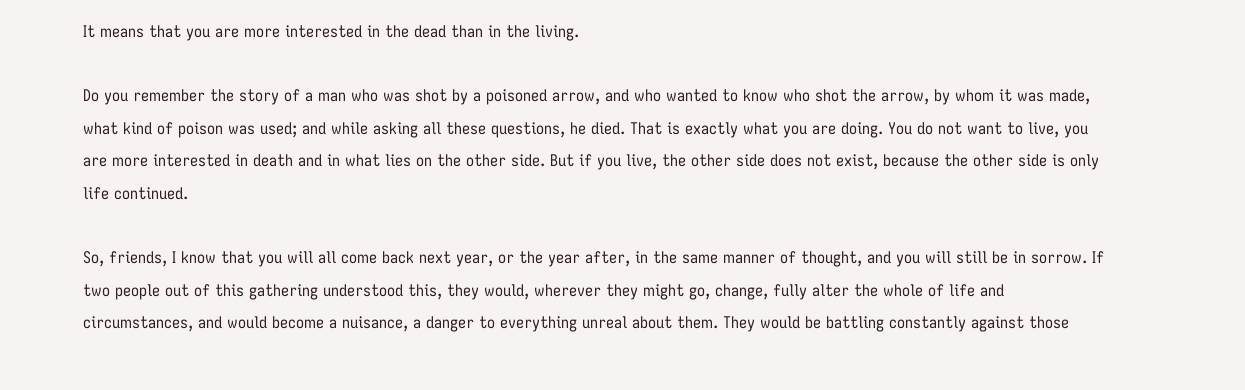It means that you are more interested in the dead than in the living.

Do you remember the story of a man who was shot by a poisoned arrow, and who wanted to know who shot the arrow, by whom it was made, what kind of poison was used; and while asking all these questions, he died. That is exactly what you are doing. You do not want to live, you are more interested in death and in what lies on the other side. But if you live, the other side does not exist, because the other side is only life continued.

So, friends, I know that you will all come back next year, or the year after, in the same manner of thought, and you will still be in sorrow. If two people out of this gathering understood this, they would, wherever they might go, change, fully alter the whole of life and circumstances, and would become a nuisance, a danger to everything unreal about them. They would be battling constantly against those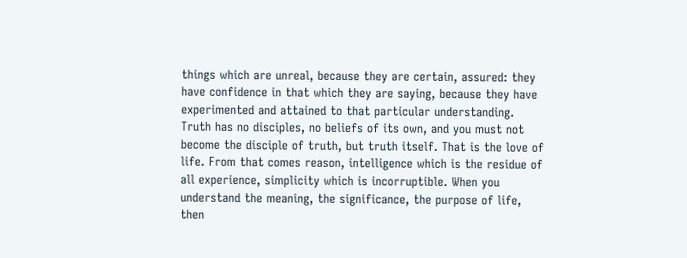things which are unreal, because they are certain, assured: they have confidence in that which they are saying, because they have experimented and attained to that particular understanding. Truth has no disciples, no beliefs of its own, and you must not become the disciple of truth, but truth itself. That is the love of life. From that comes reason, intelligence which is the residue of all experience, simplicity which is incorruptible. When you understand the meaning, the significance, the purpose of life, then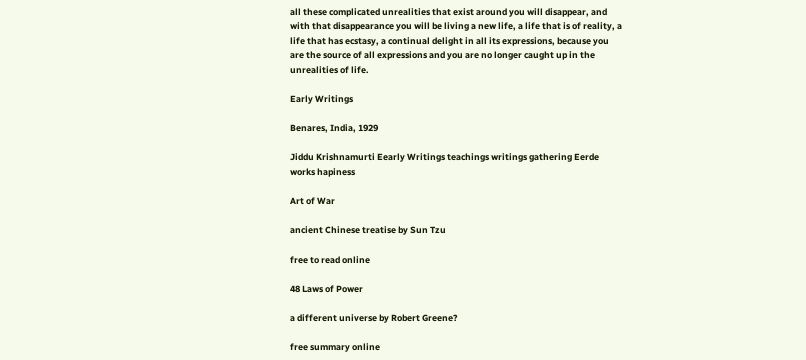all these complicated unrealities that exist around you will disappear, and with that disappearance you will be living a new life, a life that is of reality, a life that has ecstasy, a continual delight in all its expressions, because you are the source of all expressions and you are no longer caught up in the unrealities of life.

Early Writings

Benares, India, 1929

Jiddu Krishnamurti Eearly Writings teachings writings gathering Eerde works hapiness

Art of War

ancient Chinese treatise by Sun Tzu

free to read online

48 Laws of Power

a different universe by Robert Greene?

free summary online